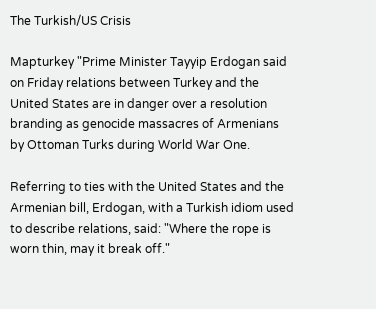The Turkish/US Crisis

Mapturkey "Prime Minister Tayyip Erdogan said on Friday relations between Turkey and the United States are in danger over a resolution branding as genocide massacres of Armenians by Ottoman Turks during World War One.

Referring to ties with the United States and the Armenian bill, Erdogan, with a Turkish idiom used to describe relations, said: "Where the rope is worn thin, may it break off."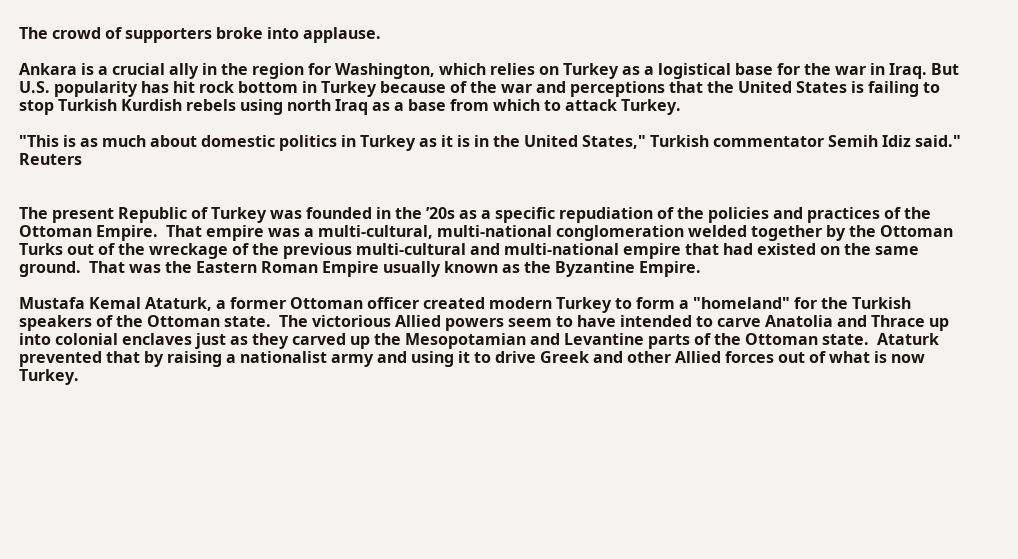The crowd of supporters broke into applause.

Ankara is a crucial ally in the region for Washington, which relies on Turkey as a logistical base for the war in Iraq. But U.S. popularity has hit rock bottom in Turkey because of the war and perceptions that the United States is failing to stop Turkish Kurdish rebels using north Iraq as a base from which to attack Turkey.

"This is as much about domestic politics in Turkey as it is in the United States," Turkish commentator Semih Idiz said."  Reuters


The present Republic of Turkey was founded in the ’20s as a specific repudiation of the policies and practices of the Ottoman Empire.  That empire was a multi-cultural, multi-national conglomeration welded together by the Ottoman Turks out of the wreckage of the previous multi-cultural and multi-national empire that had existed on the same ground.  That was the Eastern Roman Empire usually known as the Byzantine Empire.

Mustafa Kemal Ataturk, a former Ottoman officer created modern Turkey to form a "homeland" for the Turkish speakers of the Ottoman state.  The victorious Allied powers seem to have intended to carve Anatolia and Thrace up into colonial enclaves just as they carved up the Mesopotamian and Levantine parts of the Ottoman state.  Ataturk prevented that by raising a nationalist army and using it to drive Greek and other Allied forces out of what is now Turkey.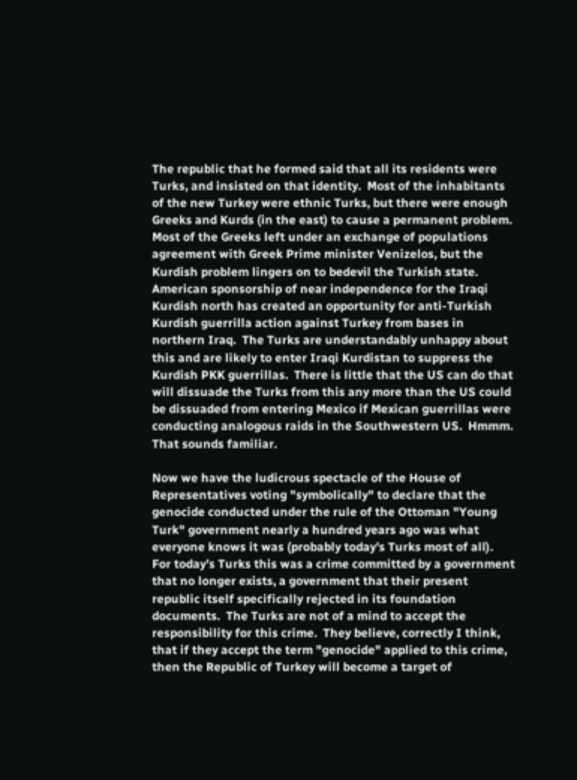The republic that he formed said that all its residents were Turks, and insisted on that identity.  Most of the inhabitants of the new Turkey were ethnic Turks, but there were enough Greeks and Kurds (in the east) to cause a permanent problem.  Most of the Greeks left under an exchange of populations agreement with Greek Prime minister Venizelos, but the Kurdish problem lingers on to bedevil the Turkish state.  American sponsorship of near independence for the Iraqi Kurdish north has created an opportunity for anti-Turkish Kurdish guerrilla action against Turkey from bases in northern Iraq.  The Turks are understandably unhappy about this and are likely to enter Iraqi Kurdistan to suppress the Kurdish PKK guerrillas.  There is little that the US can do that will dissuade the Turks from this any more than the US could be dissuaded from entering Mexico if Mexican guerrillas were conducting analogous raids in the Southwestern US.  Hmmm.  That sounds familiar.

Now we have the ludicrous spectacle of the House of Representatives voting "symbolically" to declare that the genocide conducted under the rule of the Ottoman "Young Turk" government nearly a hundred years ago was what everyone knows it was (probably today’s Turks most of all).  For today’s Turks this was a crime committed by a government that no longer exists, a government that their present republic itself specifically rejected in its foundation documents.  The Turks are not of a mind to accept the responsibility for this crime.  They believe, correctly I think, that if they accept the term "genocide" applied to this crime, then the Republic of Turkey will become a target of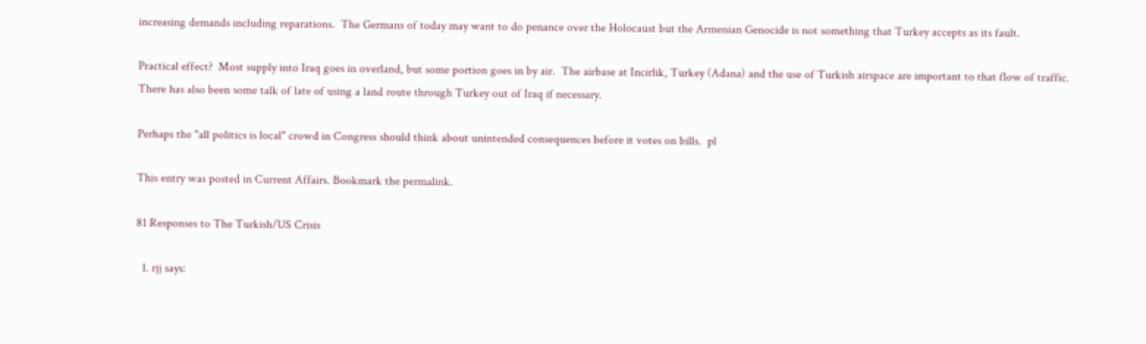increasing demands including reparations.  The Germans of today may want to do penance over the Holocaust but the Armenian Genocide is not something that Turkey accepts as its fault.

Practical effect?  Most supply into Iraq goes in overland, but some portion goes in by air.  The airbase at Incirlik, Turkey (Adana) and the use of Turkish airspace are important to that flow of traffic.  There has also been some talk of late of using a land route through Turkey out of Iraq if necessary.

Perhaps the "all politics is local" crowd in Congress should think about unintended consequences before it votes on bills.  pl

This entry was posted in Current Affairs. Bookmark the permalink.

81 Responses to The Turkish/US Crisis

  1. rjj says: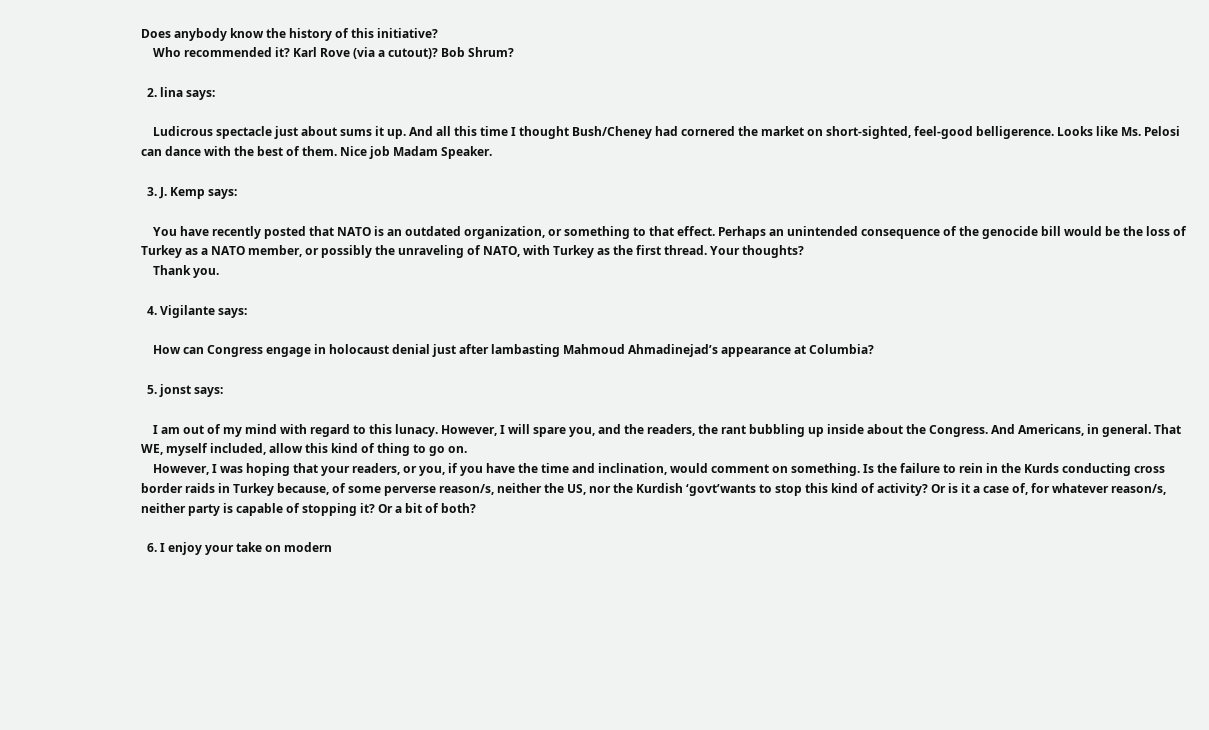Does anybody know the history of this initiative?
    Who recommended it? Karl Rove (via a cutout)? Bob Shrum?

  2. lina says:

    Ludicrous spectacle just about sums it up. And all this time I thought Bush/Cheney had cornered the market on short-sighted, feel-good belligerence. Looks like Ms. Pelosi can dance with the best of them. Nice job Madam Speaker.

  3. J. Kemp says:

    You have recently posted that NATO is an outdated organization, or something to that effect. Perhaps an unintended consequence of the genocide bill would be the loss of Turkey as a NATO member, or possibly the unraveling of NATO, with Turkey as the first thread. Your thoughts?
    Thank you.

  4. Vigilante says:

    How can Congress engage in holocaust denial just after lambasting Mahmoud Ahmadinejad’s appearance at Columbia?

  5. jonst says:

    I am out of my mind with regard to this lunacy. However, I will spare you, and the readers, the rant bubbling up inside about the Congress. And Americans, in general. That WE, myself included, allow this kind of thing to go on.
    However, I was hoping that your readers, or you, if you have the time and inclination, would comment on something. Is the failure to rein in the Kurds conducting cross border raids in Turkey because, of some perverse reason/s, neither the US, nor the Kurdish ‘govt’wants to stop this kind of activity? Or is it a case of, for whatever reason/s, neither party is capable of stopping it? Or a bit of both?

  6. I enjoy your take on modern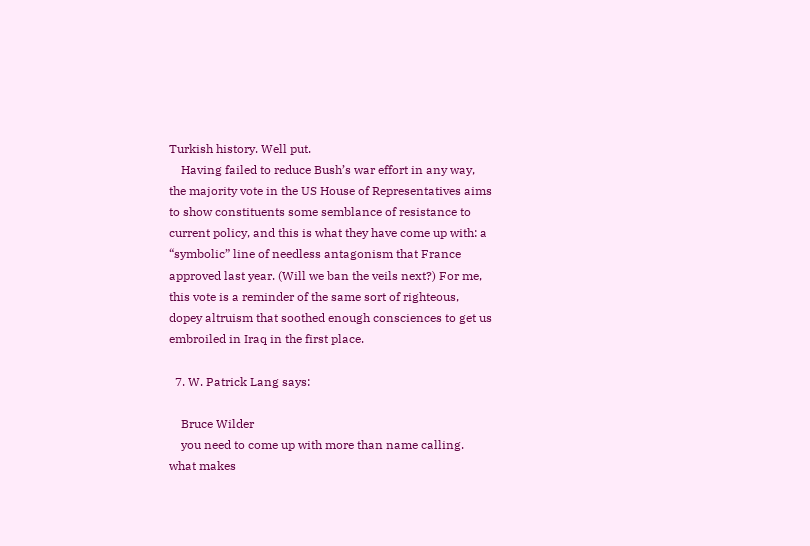Turkish history. Well put.
    Having failed to reduce Bush’s war effort in any way, the majority vote in the US House of Representatives aims to show constituents some semblance of resistance to current policy, and this is what they have come up with: a “symbolic” line of needless antagonism that France approved last year. (Will we ban the veils next?) For me, this vote is a reminder of the same sort of righteous, dopey altruism that soothed enough consciences to get us embroiled in Iraq in the first place.

  7. W. Patrick Lang says:

    Bruce Wilder
    you need to come up with more than name calling. what makes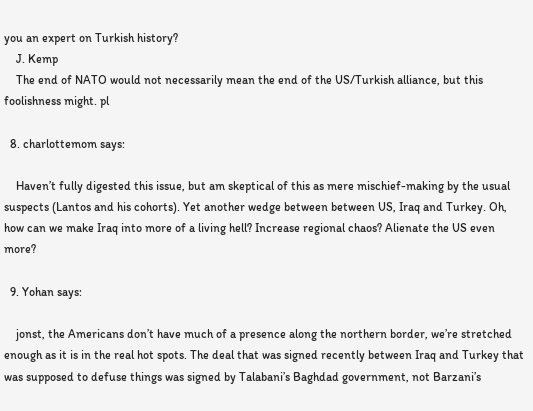you an expert on Turkish history?
    J. Kemp
    The end of NATO would not necessarily mean the end of the US/Turkish alliance, but this foolishness might. pl

  8. charlottemom says:

    Haven’t fully digested this issue, but am skeptical of this as mere mischief-making by the usual suspects (Lantos and his cohorts). Yet another wedge between between US, Iraq and Turkey. Oh, how can we make Iraq into more of a living hell? Increase regional chaos? Alienate the US even more?

  9. Yohan says:

    jonst, the Americans don’t have much of a presence along the northern border, we’re stretched enough as it is in the real hot spots. The deal that was signed recently between Iraq and Turkey that was supposed to defuse things was signed by Talabani’s Baghdad government, not Barzani’s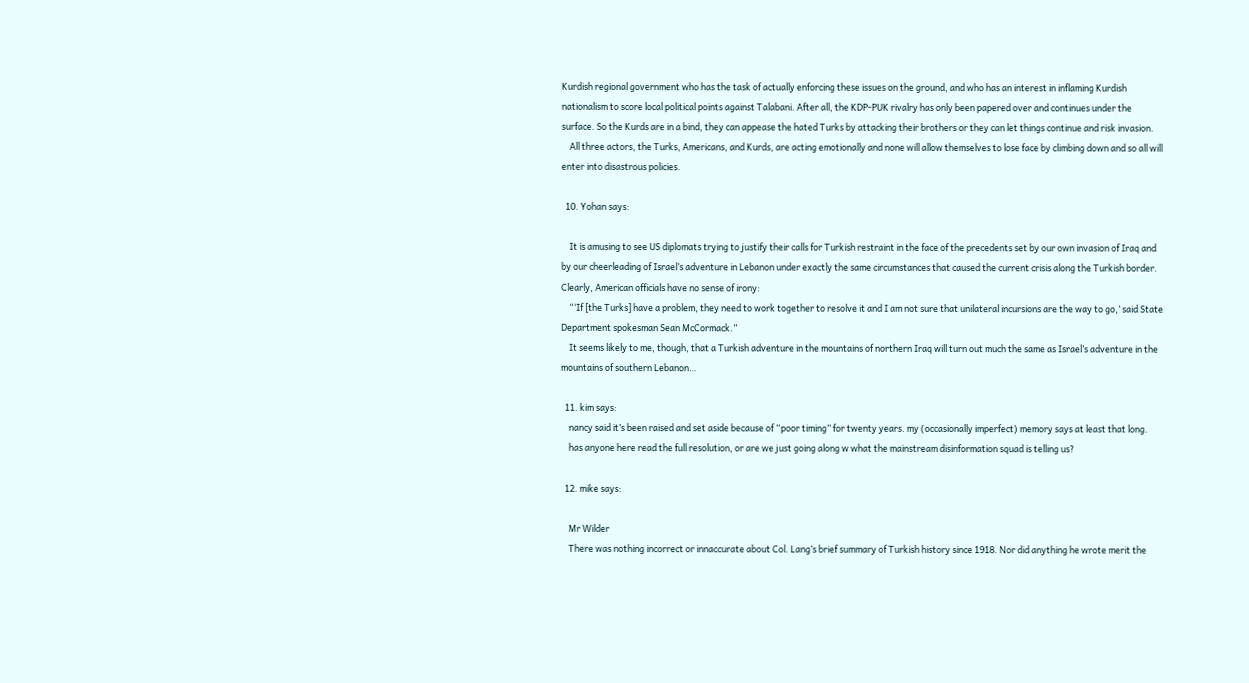Kurdish regional government who has the task of actually enforcing these issues on the ground, and who has an interest in inflaming Kurdish nationalism to score local political points against Talabani. After all, the KDP-PUK rivalry has only been papered over and continues under the surface. So the Kurds are in a bind, they can appease the hated Turks by attacking their brothers or they can let things continue and risk invasion.
    All three actors, the Turks, Americans, and Kurds, are acting emotionally and none will allow themselves to lose face by climbing down and so all will enter into disastrous policies.

  10. Yohan says:

    It is amusing to see US diplomats trying to justify their calls for Turkish restraint in the face of the precedents set by our own invasion of Iraq and by our cheerleading of Israel’s adventure in Lebanon under exactly the same circumstances that caused the current crisis along the Turkish border. Clearly, American officials have no sense of irony:
    “‘If [the Turks] have a problem, they need to work together to resolve it and I am not sure that unilateral incursions are the way to go,’ said State Department spokesman Sean McCormack.”
    It seems likely to me, though, that a Turkish adventure in the mountains of northern Iraq will turn out much the same as Israel’s adventure in the mountains of southern Lebanon…

  11. kim says:
    nancy said it’s been raised and set aside because of “poor timing” for twenty years. my (occasionally imperfect) memory says at least that long.
    has anyone here read the full resolution, or are we just going along w what the mainstream disinformation squad is telling us?

  12. mike says:

    Mr Wilder
    There was nothing incorrect or innaccurate about Col. Lang’s brief summary of Turkish history since 1918. Nor did anything he wrote merit the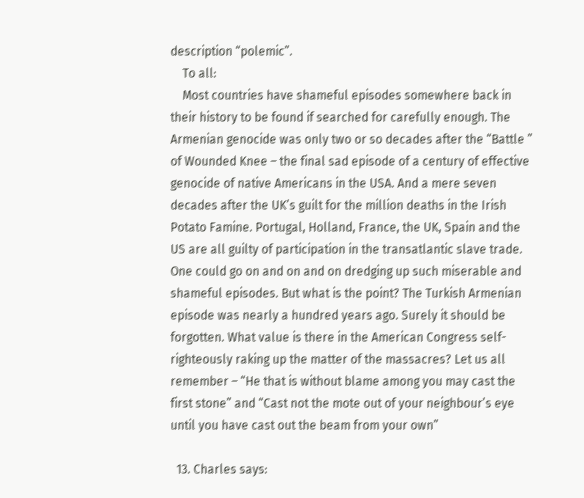description “polemic”.
    To all:
    Most countries have shameful episodes somewhere back in their history to be found if searched for carefully enough. The Armenian genocide was only two or so decades after the “Battle ” of Wounded Knee – the final sad episode of a century of effective genocide of native Americans in the USA. And a mere seven decades after the UK’s guilt for the million deaths in the Irish Potato Famine. Portugal, Holland, France, the UK, Spain and the US are all guilty of participation in the transatlantic slave trade. One could go on and on and on dredging up such miserable and shameful episodes. But what is the point? The Turkish Armenian episode was nearly a hundred years ago. Surely it should be forgotten. What value is there in the American Congress self-righteously raking up the matter of the massacres? Let us all remember – “He that is without blame among you may cast the first stone” and “Cast not the mote out of your neighbour’s eye until you have cast out the beam from your own”

  13. Charles says: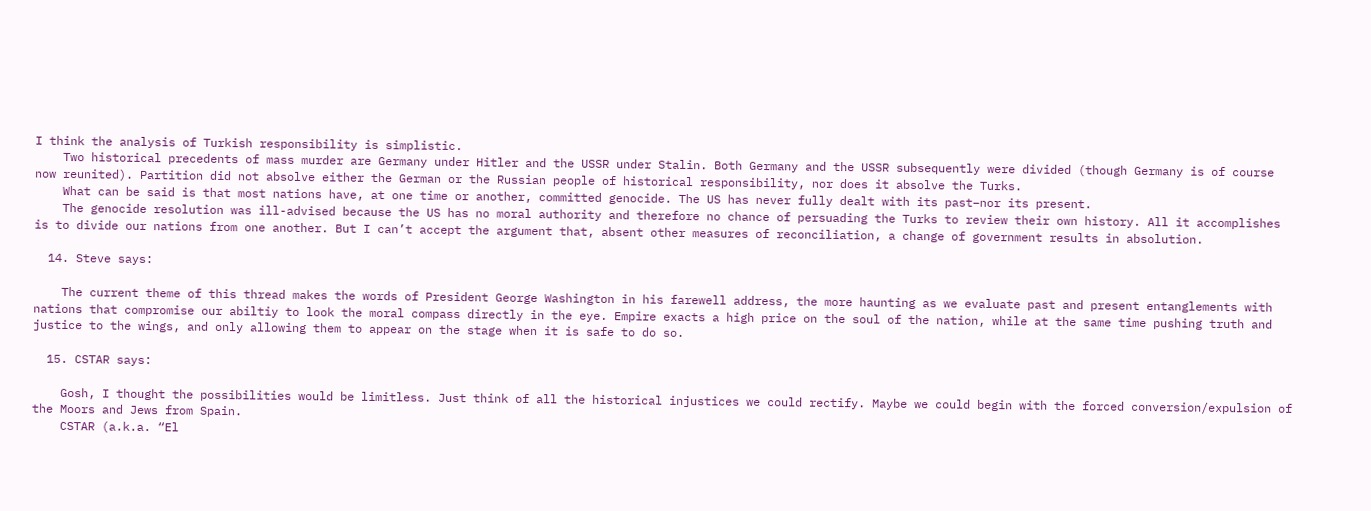I think the analysis of Turkish responsibility is simplistic.
    Two historical precedents of mass murder are Germany under Hitler and the USSR under Stalin. Both Germany and the USSR subsequently were divided (though Germany is of course now reunited). Partition did not absolve either the German or the Russian people of historical responsibility, nor does it absolve the Turks.
    What can be said is that most nations have, at one time or another, committed genocide. The US has never fully dealt with its past–nor its present.
    The genocide resolution was ill-advised because the US has no moral authority and therefore no chance of persuading the Turks to review their own history. All it accomplishes is to divide our nations from one another. But I can’t accept the argument that, absent other measures of reconciliation, a change of government results in absolution.

  14. Steve says:

    The current theme of this thread makes the words of President George Washington in his farewell address, the more haunting as we evaluate past and present entanglements with nations that compromise our abiltiy to look the moral compass directly in the eye. Empire exacts a high price on the soul of the nation, while at the same time pushing truth and justice to the wings, and only allowing them to appear on the stage when it is safe to do so.

  15. CSTAR says:

    Gosh, I thought the possibilities would be limitless. Just think of all the historical injustices we could rectify. Maybe we could begin with the forced conversion/expulsion of the Moors and Jews from Spain.
    CSTAR (a.k.a. “El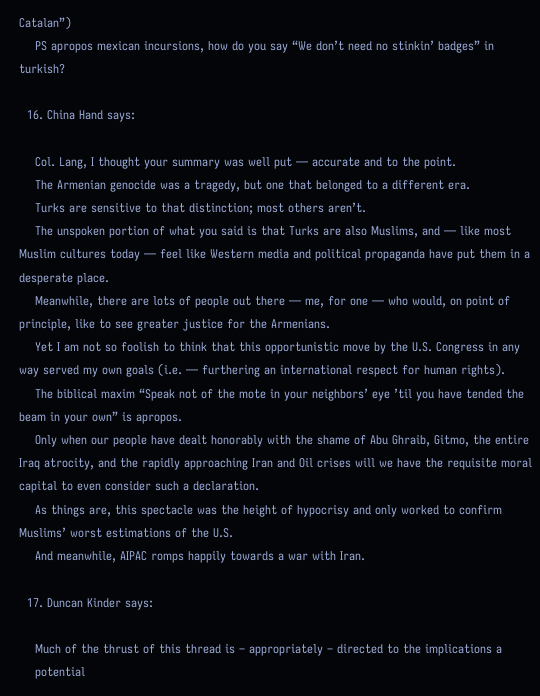Catalan”)
    PS apropos mexican incursions, how do you say “We don’t need no stinkin’ badges” in turkish?

  16. China Hand says:

    Col. Lang, I thought your summary was well put — accurate and to the point.
    The Armenian genocide was a tragedy, but one that belonged to a different era.
    Turks are sensitive to that distinction; most others aren’t.
    The unspoken portion of what you said is that Turks are also Muslims, and — like most Muslim cultures today — feel like Western media and political propaganda have put them in a desperate place.
    Meanwhile, there are lots of people out there — me, for one — who would, on point of principle, like to see greater justice for the Armenians.
    Yet I am not so foolish to think that this opportunistic move by the U.S. Congress in any way served my own goals (i.e. — furthering an international respect for human rights).
    The biblical maxim “Speak not of the mote in your neighbors’ eye ’til you have tended the beam in your own” is apropos.
    Only when our people have dealt honorably with the shame of Abu Ghraib, Gitmo, the entire Iraq atrocity, and the rapidly approaching Iran and Oil crises will we have the requisite moral capital to even consider such a declaration.
    As things are, this spectacle was the height of hypocrisy and only worked to confirm Muslims’ worst estimations of the U.S.
    And meanwhile, AIPAC romps happily towards a war with Iran.

  17. Duncan Kinder says:

    Much of the thrust of this thread is – appropriately – directed to the implications a
    potential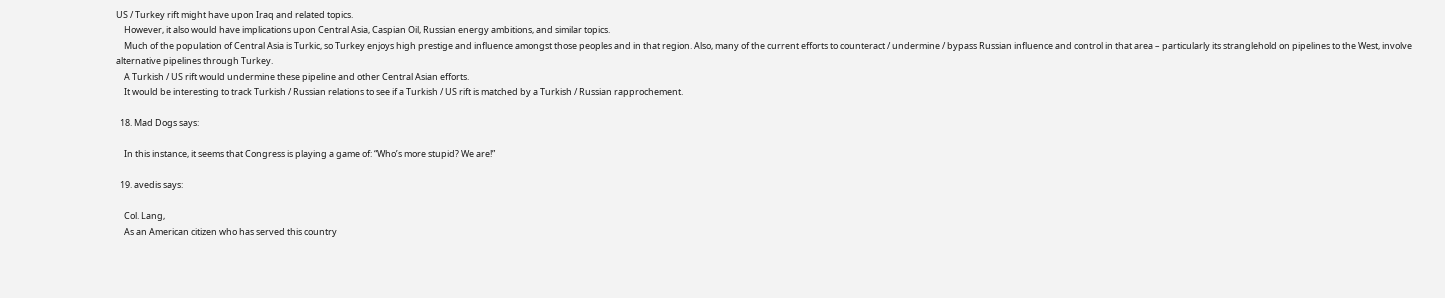US / Turkey rift might have upon Iraq and related topics.
    However, it also would have implications upon Central Asia, Caspian Oil, Russian energy ambitions, and similar topics.
    Much of the population of Central Asia is Turkic, so Turkey enjoys high prestige and influence amongst those peoples and in that region. Also, many of the current efforts to counteract / undermine / bypass Russian influence and control in that area – particularly its stranglehold on pipelines to the West, involve alternative pipelines through Turkey.
    A Turkish / US rift would undermine these pipeline and other Central Asian efforts.
    It would be interesting to track Turkish / Russian relations to see if a Turkish / US rift is matched by a Turkish / Russian rapprochement.

  18. Mad Dogs says:

    In this instance, it seems that Congress is playing a game of: “Who’s more stupid? We are!”

  19. avedis says:

    Col. Lang,
    As an American citizen who has served this country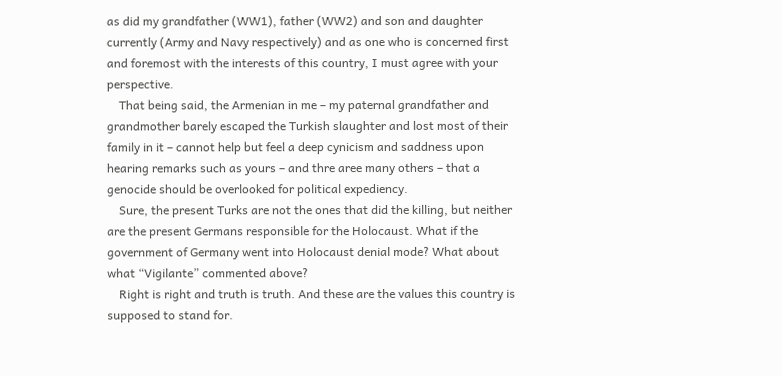as did my grandfather (WW1), father (WW2) and son and daughter currently (Army and Navy respectively) and as one who is concerned first and foremost with the interests of this country, I must agree with your perspective.
    That being said, the Armenian in me – my paternal grandfather and grandmother barely escaped the Turkish slaughter and lost most of their family in it – cannot help but feel a deep cynicism and saddness upon hearing remarks such as yours – and thre aree many others – that a genocide should be overlooked for political expediency.
    Sure, the present Turks are not the ones that did the killing, but neither are the present Germans responsible for the Holocaust. What if the government of Germany went into Holocaust denial mode? What about what “Vigilante” commented above?
    Right is right and truth is truth. And these are the values this country is supposed to stand for.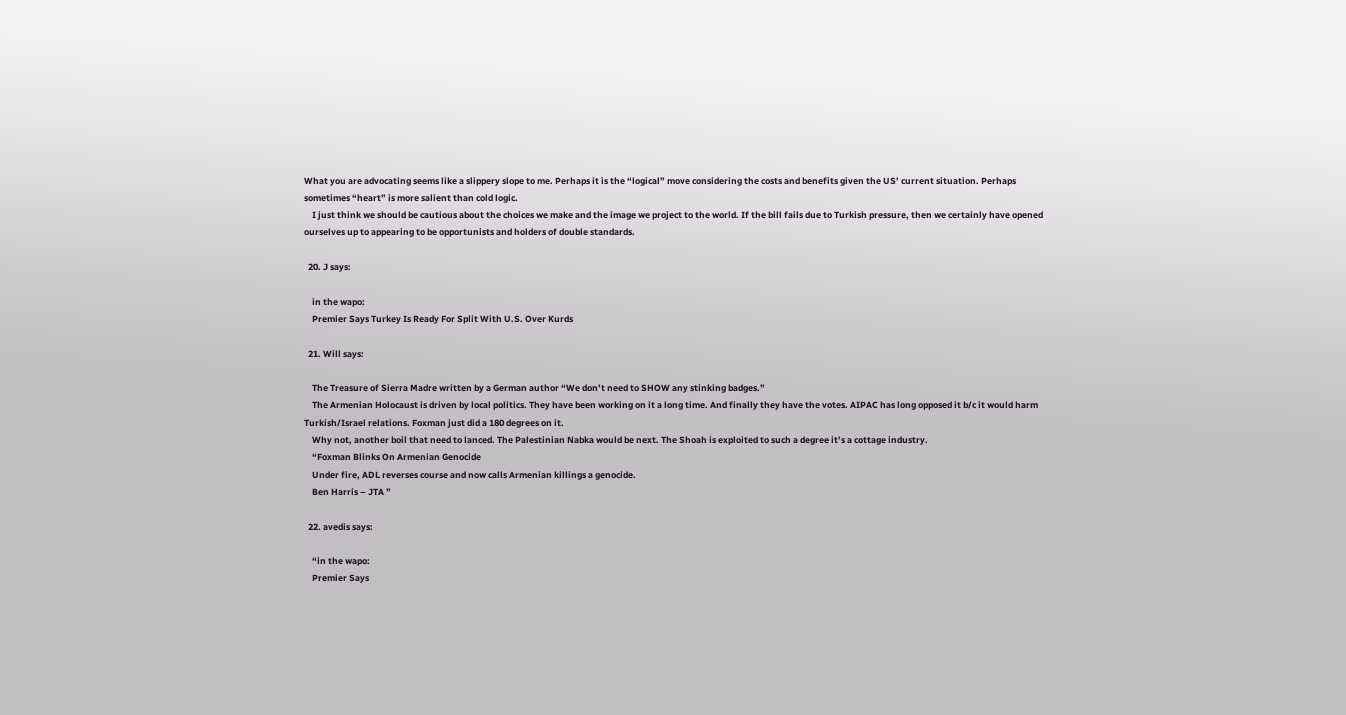What you are advocating seems like a slippery slope to me. Perhaps it is the “logical” move considering the costs and benefits given the US’ current situation. Perhaps sometimes “heart” is more salient than cold logic.
    I just think we should be cautious about the choices we make and the image we project to the world. If the bill fails due to Turkish pressure, then we certainly have opened ourselves up to appearing to be opportunists and holders of double standards.

  20. J says:

    in the wapo:
    Premier Says Turkey Is Ready For Split With U.S. Over Kurds

  21. Will says:

    The Treasure of Sierra Madre written by a German author “We don’t need to SHOW any stinking badges.”
    The Armenian Holocaust is driven by local politics. They have been working on it a long time. And finally they have the votes. AIPAC has long opposed it b/c it would harm Turkish/Israel relations. Foxman just did a 180 degrees on it.
    Why not, another boil that need to lanced. The Palestinian Nabka would be next. The Shoah is exploited to such a degree it’s a cottage industry.
    “Foxman Blinks On Armenian Genocide
    Under fire, ADL reverses course and now calls Armenian killings a genocide.
    Ben Harris – JTA ”

  22. avedis says:

    “in the wapo:
    Premier Says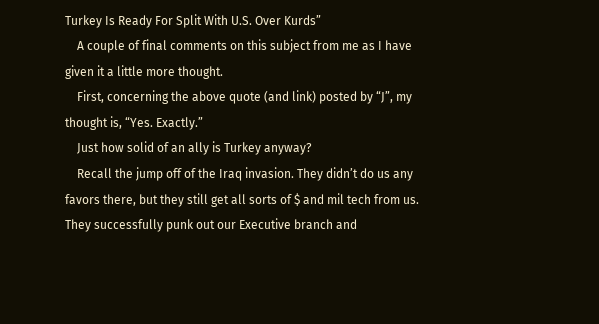Turkey Is Ready For Split With U.S. Over Kurds”
    A couple of final comments on this subject from me as I have given it a little more thought.
    First, concerning the above quote (and link) posted by “J”, my thought is, “Yes. Exactly.”
    Just how solid of an ally is Turkey anyway?
    Recall the jump off of the Iraq invasion. They didn’t do us any favors there, but they still get all sorts of $ and mil tech from us. They successfully punk out our Executive branch and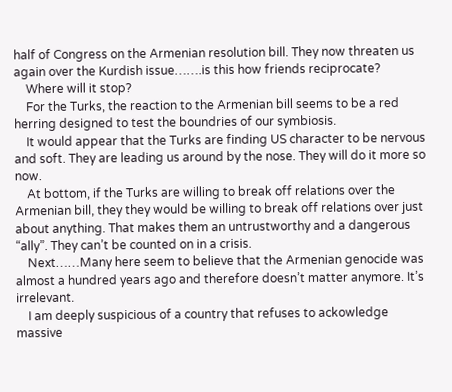half of Congress on the Armenian resolution bill. They now threaten us again over the Kurdish issue…….is this how friends reciprocate?
    Where will it stop?
    For the Turks, the reaction to the Armenian bill seems to be a red herring designed to test the boundries of our symbiosis.
    It would appear that the Turks are finding US character to be nervous and soft. They are leading us around by the nose. They will do it more so now.
    At bottom, if the Turks are willing to break off relations over the Armenian bill, they they would be willing to break off relations over just about anything. That makes them an untrustworthy and a dangerous “ally”. They can’t be counted on in a crisis.
    Next……Many here seem to believe that the Armenian genocide was almost a hundred years ago and therefore doesn’t matter anymore. It’s irrelevant.
    I am deeply suspicious of a country that refuses to ackowledge massive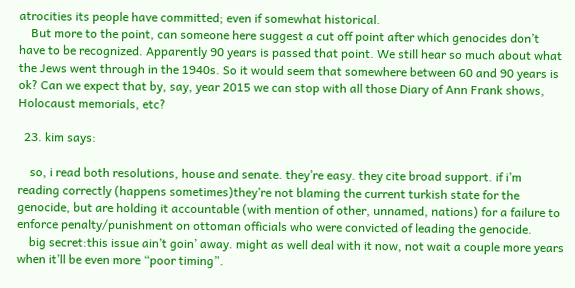atrocities its people have committed; even if somewhat historical.
    But more to the point, can someone here suggest a cut off point after which genocides don’t have to be recognized. Apparently 90 years is passed that point. We still hear so much about what the Jews went through in the 1940s. So it would seem that somewhere between 60 and 90 years is ok? Can we expect that by, say, year 2015 we can stop with all those Diary of Ann Frank shows, Holocaust memorials, etc?

  23. kim says:

    so, i read both resolutions, house and senate. they’re easy. they cite broad support. if i’m reading correctly (happens sometimes)they’re not blaming the current turkish state for the genocide, but are holding it accountable (with mention of other, unnamed, nations) for a failure to enforce penalty/punishment on ottoman officials who were convicted of leading the genocide.
    big secret:this issue ain’t goin’ away. might as well deal with it now, not wait a couple more years when it’ll be even more “poor timing”.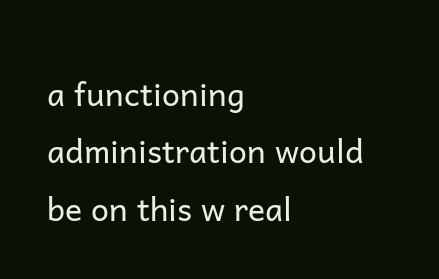a functioning administration would be on this w real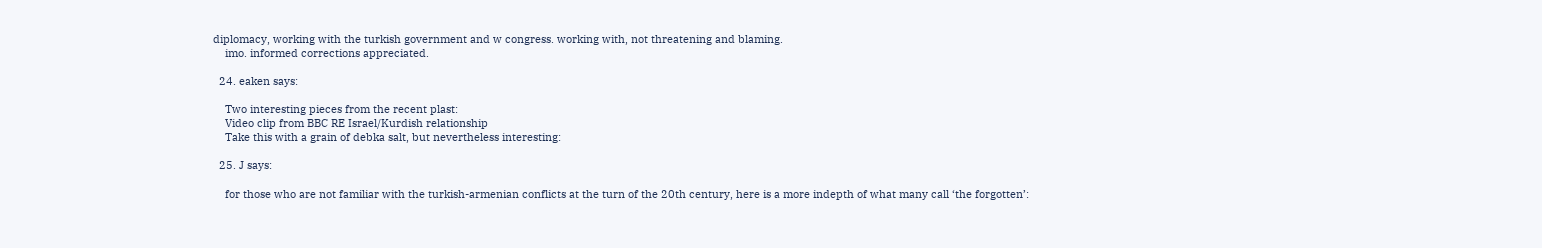diplomacy, working with the turkish government and w congress. working with, not threatening and blaming.
    imo. informed corrections appreciated.

  24. eaken says:

    Two interesting pieces from the recent plast:
    Video clip from BBC RE Israel/Kurdish relationship
    Take this with a grain of debka salt, but nevertheless interesting:

  25. J says:

    for those who are not familiar with the turkish-armenian conflicts at the turn of the 20th century, here is a more indepth of what many call ‘the forgotten’: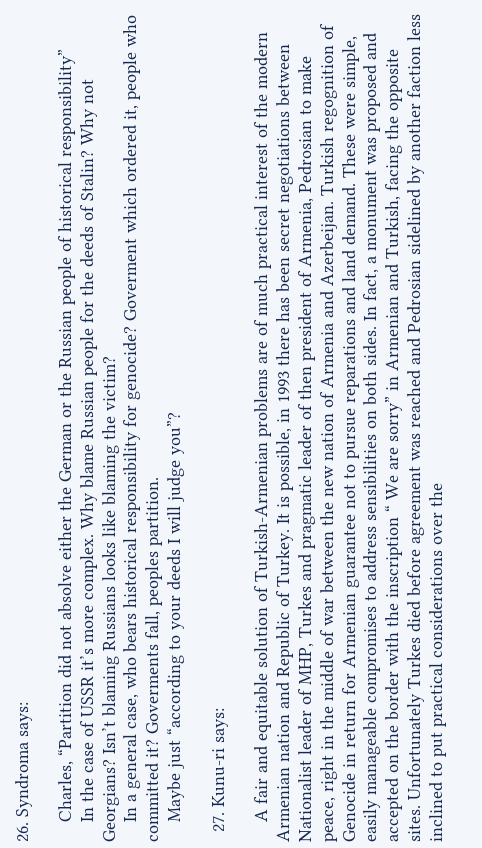26. Syndroma says:

    Charles, “Partition did not absolve either the German or the Russian people of historical responsibility”
    In the case of USSR it’s more complex. Why blame Russian people for the deeds of Stalin? Why not Georgians? Isn’t blaming Russians looks like blaming the victim?
    In a general case, who bears historical responsibility for genocide? Goverment which ordered it, people who committed it? Goverments fall, peoples partition.
    Maybe just “according to your deeds I will judge you”?

  27. Kunu-ri says:

    A fair and equitable solution of Turkish-Armenian problems are of much practical interest of the modern Armenian nation and Republic of Turkey. It is possible, in 1993 there has been secret negotiations between Nationalist leader of MHP, Turkes and pragmatic leader of then president of Armenia, Pedrosian to make peace, right in the middle of war between the new nation of Armenia and Azerbeijan. Turkish regognition of Genocide in return for Armenian guarantee not to pursue reparations and land demand. These were simple, easily manageable compromises to address sensibilities on both sides. In fact, a monument was proposed and accepted on the border with the inscription “ We are sorry” in Armenian and Turkish, facing the opposite sites. Unfortunately Turkes died before agreement was reached and Pedrosian sidelined by another faction less inclined to put practical considerations over the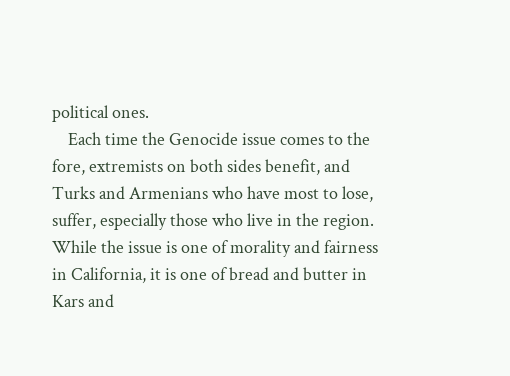political ones.
    Each time the Genocide issue comes to the fore, extremists on both sides benefit, and Turks and Armenians who have most to lose, suffer, especially those who live in the region. While the issue is one of morality and fairness in California, it is one of bread and butter in Kars and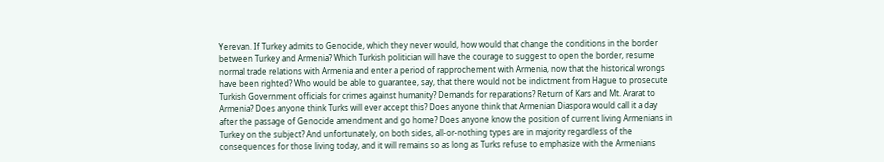Yerevan. If Turkey admits to Genocide, which they never would, how would that change the conditions in the border between Turkey and Armenia? Which Turkish politician will have the courage to suggest to open the border, resume normal trade relations with Armenia and enter a period of rapprochement with Armenia, now that the historical wrongs have been righted? Who would be able to guarantee, say, that there would not be indictment from Hague to prosecute Turkish Government officials for crimes against humanity? Demands for reparations? Return of Kars and Mt. Ararat to Armenia? Does anyone think Turks will ever accept this? Does anyone think that Armenian Diaspora would call it a day after the passage of Genocide amendment and go home? Does anyone know the position of current living Armenians in Turkey on the subject? And unfortunately, on both sides, all-or-nothing types are in majority regardless of the consequences for those living today, and it will remains so as long as Turks refuse to emphasize with the Armenians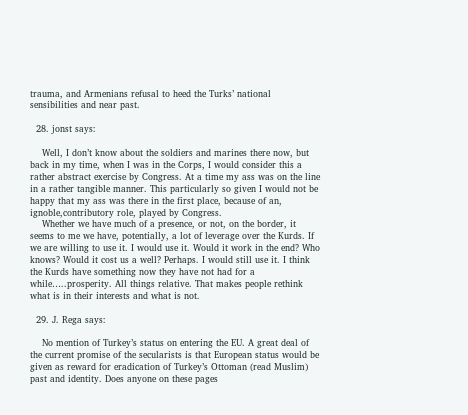trauma, and Armenians refusal to heed the Turks’ national sensibilities and near past.

  28. jonst says:

    Well, I don’t know about the soldiers and marines there now, but back in my time, when I was in the Corps, I would consider this a rather abstract exercise by Congress. At a time my ass was on the line in a rather tangible manner. This particularly so given I would not be happy that my ass was there in the first place, because of an, ignoble,contributory role, played by Congress.
    Whether we have much of a presence, or not, on the border, it seems to me we have, potentially, a lot of leverage over the Kurds. If we are willing to use it. I would use it. Would it work in the end? Who knows? Would it cost us a well? Perhaps. I would still use it. I think the Kurds have something now they have not had for a while…..prosperity. All things relative. That makes people rethink what is in their interests and what is not.

  29. J. Rega says:

    No mention of Turkey’s status on entering the EU. A great deal of the current promise of the secularists is that European status would be given as reward for eradication of Turkey’s Ottoman (read Muslim) past and identity. Does anyone on these pages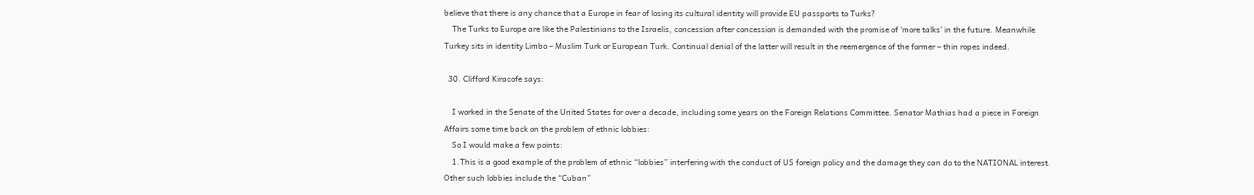believe that there is any chance that a Europe in fear of losing its cultural identity will provide EU passports to Turks?
    The Turks to Europe are like the Palestinians to the Israelis, concession after concession is demanded with the promise of ‘more talks’ in the future. Meanwhile Turkey sits in identity Limbo – Muslim Turk or European Turk. Continual denial of the latter will result in the reemergence of the former – thin ropes indeed.

  30. Clifford Kiracofe says:

    I worked in the Senate of the United States for over a decade, including some years on the Foreign Relations Committee. Senator Mathias had a piece in Foreign Affairs some time back on the problem of ethnic lobbies:
    So I would make a few points:
    1.This is a good example of the problem of ethnic “lobbies” interfering with the conduct of US foreign policy and the damage they can do to the NATIONAL interest. Other such lobbies include the “Cuban”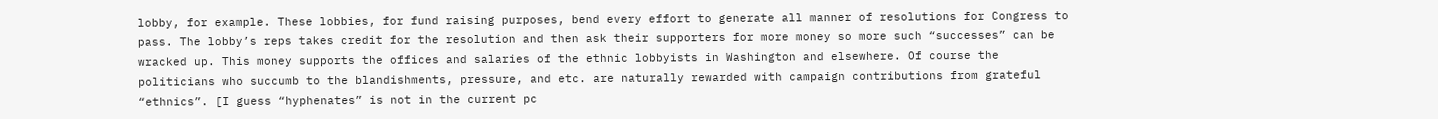lobby, for example. These lobbies, for fund raising purposes, bend every effort to generate all manner of resolutions for Congress to pass. The lobby’s reps takes credit for the resolution and then ask their supporters for more money so more such “successes” can be wracked up. This money supports the offices and salaries of the ethnic lobbyists in Washington and elsewhere. Of course the politicians who succumb to the blandishments, pressure, and etc. are naturally rewarded with campaign contributions from grateful “ethnics”. [I guess “hyphenates” is not in the current pc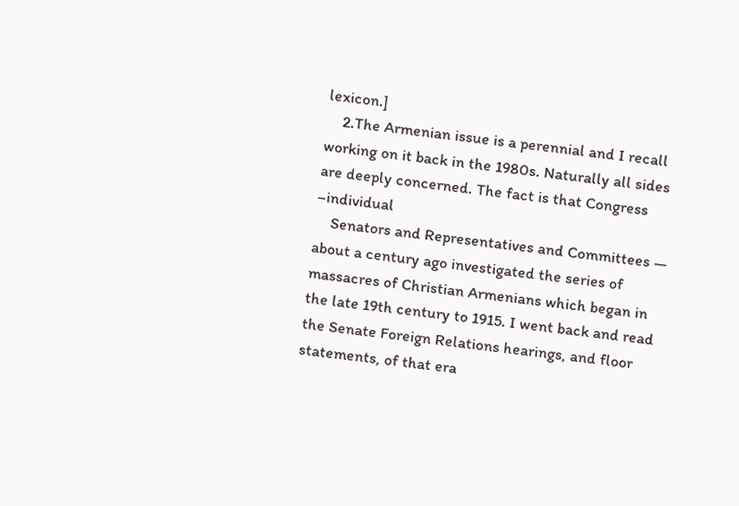lexicon.]
    2.The Armenian issue is a perennial and I recall working on it back in the 1980s. Naturally all sides are deeply concerned. The fact is that Congress –individual
    Senators and Representatives and Committees — about a century ago investigated the series of massacres of Christian Armenians which began in the late 19th century to 1915. I went back and read the Senate Foreign Relations hearings, and floor statements, of that era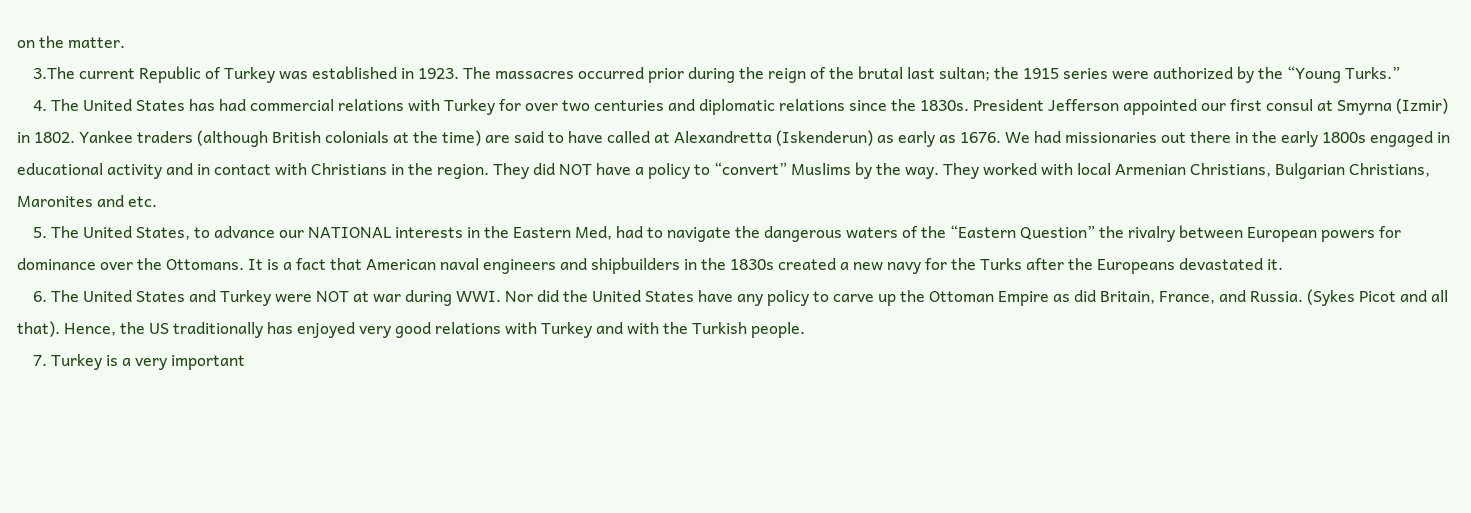on the matter.
    3.The current Republic of Turkey was established in 1923. The massacres occurred prior during the reign of the brutal last sultan; the 1915 series were authorized by the “Young Turks.”
    4. The United States has had commercial relations with Turkey for over two centuries and diplomatic relations since the 1830s. President Jefferson appointed our first consul at Smyrna (Izmir) in 1802. Yankee traders (although British colonials at the time) are said to have called at Alexandretta (Iskenderun) as early as 1676. We had missionaries out there in the early 1800s engaged in educational activity and in contact with Christians in the region. They did NOT have a policy to “convert” Muslims by the way. They worked with local Armenian Christians, Bulgarian Christians, Maronites and etc.
    5. The United States, to advance our NATIONAL interests in the Eastern Med, had to navigate the dangerous waters of the “Eastern Question” the rivalry between European powers for dominance over the Ottomans. It is a fact that American naval engineers and shipbuilders in the 1830s created a new navy for the Turks after the Europeans devastated it.
    6. The United States and Turkey were NOT at war during WWI. Nor did the United States have any policy to carve up the Ottoman Empire as did Britain, France, and Russia. (Sykes Picot and all that). Hence, the US traditionally has enjoyed very good relations with Turkey and with the Turkish people.
    7. Turkey is a very important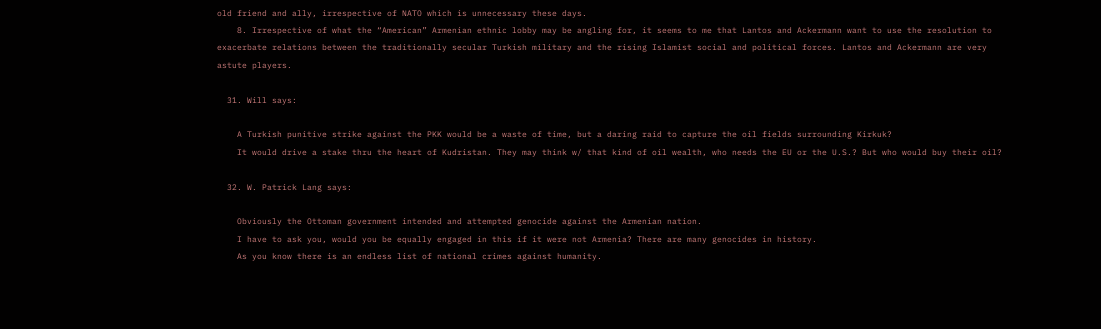old friend and ally, irrespective of NATO which is unnecessary these days.
    8. Irrespective of what the “American” Armenian ethnic lobby may be angling for, it seems to me that Lantos and Ackermann want to use the resolution to exacerbate relations between the traditionally secular Turkish military and the rising Islamist social and political forces. Lantos and Ackermann are very astute players.

  31. Will says:

    A Turkish punitive strike against the PKK would be a waste of time, but a daring raid to capture the oil fields surrounding Kirkuk?
    It would drive a stake thru the heart of Kudristan. They may think w/ that kind of oil wealth, who needs the EU or the U.S.? But who would buy their oil?

  32. W. Patrick Lang says:

    Obviously the Ottoman government intended and attempted genocide against the Armenian nation.
    I have to ask you, would you be equally engaged in this if it were not Armenia? There are many genocides in history.
    As you know there is an endless list of national crimes against humanity.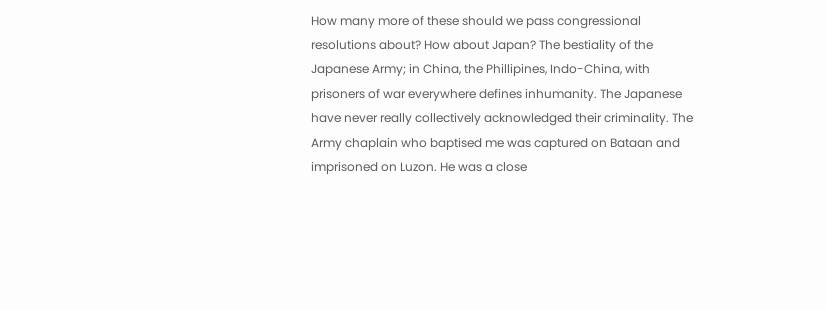How many more of these should we pass congressional resolutions about? How about Japan? The bestiality of the Japanese Army; in China, the Phillipines, Indo-China, with prisoners of war everywhere defines inhumanity. The Japanese have never really collectively acknowledged their criminality. The Army chaplain who baptised me was captured on Bataan and imprisoned on Luzon. He was a close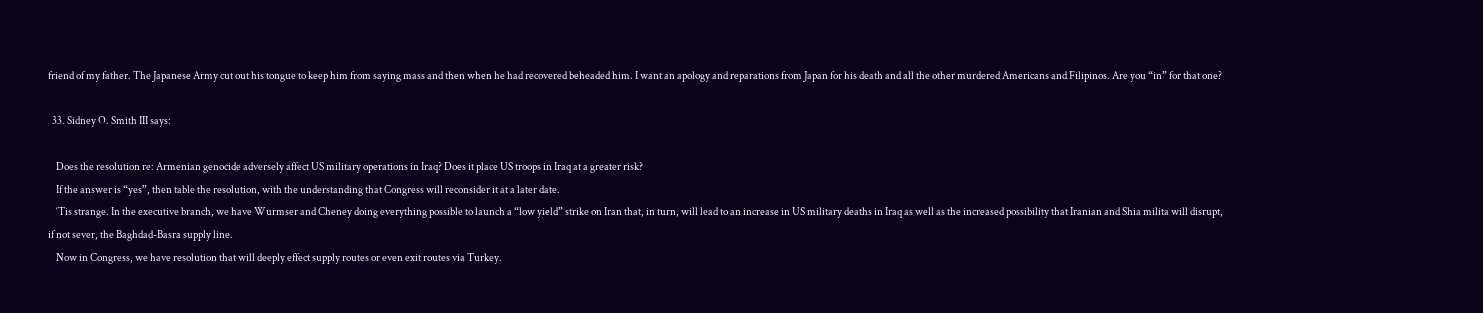friend of my father. The Japanese Army cut out his tongue to keep him from saying mass and then when he had recovered beheaded him. I want an apology and reparations from Japan for his death and all the other murdered Americans and Filipinos. Are you “in” for that one?

  33. Sidney O. Smith III says:

    Does the resolution re: Armenian genocide adversely affect US military operations in Iraq? Does it place US troops in Iraq at a greater risk?
    If the answer is “yes”, then table the resolution, with the understanding that Congress will reconsider it at a later date.
    ‘Tis strange. In the executive branch, we have Wurmser and Cheney doing everything possible to launch a “low yield” strike on Iran that, in turn, will lead to an increase in US military deaths in Iraq as well as the increased possibility that Iranian and Shia milita will disrupt, if not sever, the Baghdad-Basra supply line.
    Now in Congress, we have resolution that will deeply effect supply routes or even exit routes via Turkey.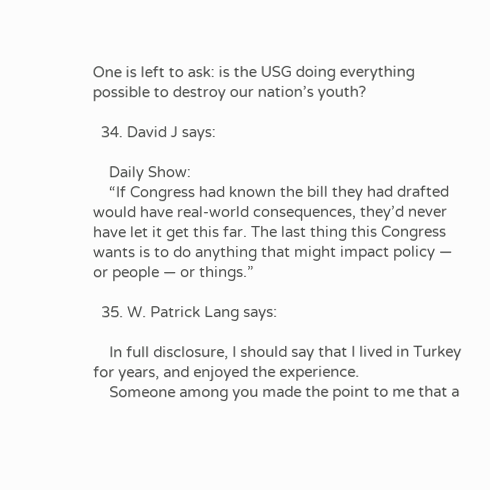One is left to ask: is the USG doing everything possible to destroy our nation’s youth?

  34. David J says:

    Daily Show:
    “If Congress had known the bill they had drafted would have real-world consequences, they’d never have let it get this far. The last thing this Congress wants is to do anything that might impact policy — or people — or things.”

  35. W. Patrick Lang says:

    In full disclosure, I should say that I lived in Turkey for years, and enjoyed the experience.
    Someone among you made the point to me that a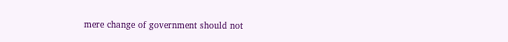mere change of government should not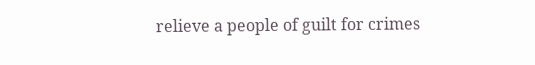relieve a people of guilt for crimes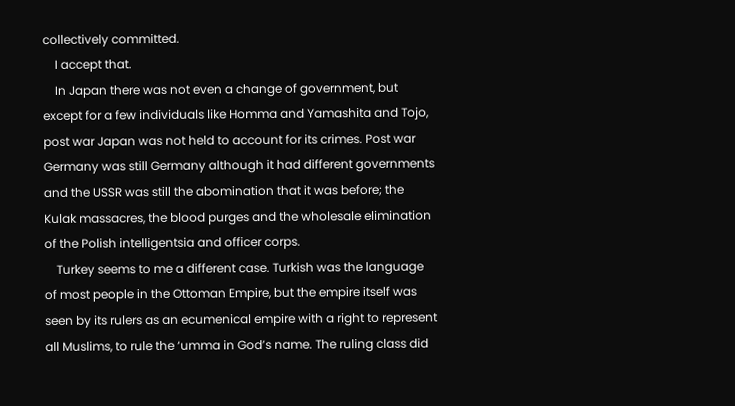collectively committed.
    I accept that.
    In Japan there was not even a change of government, but except for a few individuals like Homma and Yamashita and Tojo, post war Japan was not held to account for its crimes. Post war Germany was still Germany although it had different governments and the USSR was still the abomination that it was before; the Kulak massacres, the blood purges and the wholesale elimination of the Polish intelligentsia and officer corps.
    Turkey seems to me a different case. Turkish was the language of most people in the Ottoman Empire, but the empire itself was seen by its rulers as an ecumenical empire with a right to represent all Muslims, to rule the ‘umma in God’s name. The ruling class did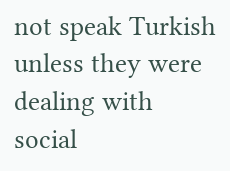not speak Turkish unless they were dealing with social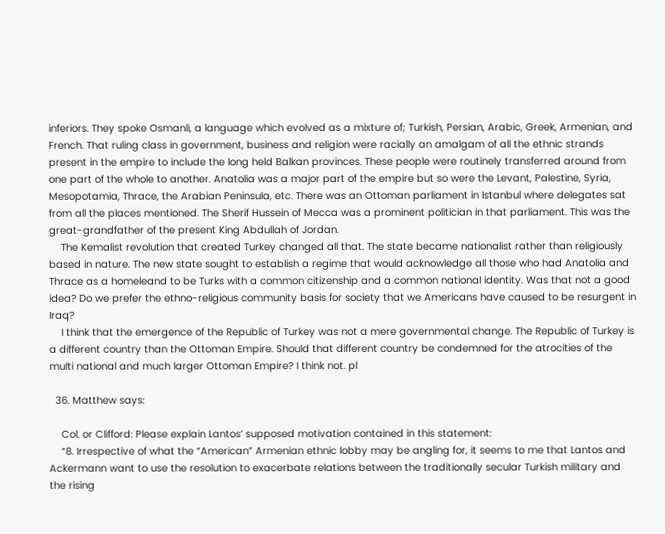inferiors. They spoke Osmanli, a language which evolved as a mixture of; Turkish, Persian, Arabic, Greek, Armenian, and French. That ruling class in government, business and religion were racially an amalgam of all the ethnic strands present in the empire to include the long held Balkan provinces. These people were routinely transferred around from one part of the whole to another. Anatolia was a major part of the empire but so were the Levant, Palestine, Syria, Mesopotamia, Thrace, the Arabian Peninsula, etc. There was an Ottoman parliament in Istanbul where delegates sat from all the places mentioned. The Sherif Hussein of Mecca was a prominent politician in that parliament. This was the great-grandfather of the present King Abdullah of Jordan.
    The Kemalist revolution that created Turkey changed all that. The state became nationalist rather than religiously based in nature. The new state sought to establish a regime that would acknowledge all those who had Anatolia and Thrace as a homeleand to be Turks with a common citizenship and a common national identity. Was that not a good idea? Do we prefer the ethno-religious community basis for society that we Americans have caused to be resurgent in Iraq?
    I think that the emergence of the Republic of Turkey was not a mere governmental change. The Republic of Turkey is a different country than the Ottoman Empire. Should that different country be condemned for the atrocities of the multi national and much larger Ottoman Empire? I think not. pl

  36. Matthew says:

    Col. or Clifford: Please explain Lantos’ supposed motivation contained in this statement:
    “8. Irrespective of what the “American” Armenian ethnic lobby may be angling for, it seems to me that Lantos and Ackermann want to use the resolution to exacerbate relations between the traditionally secular Turkish military and the rising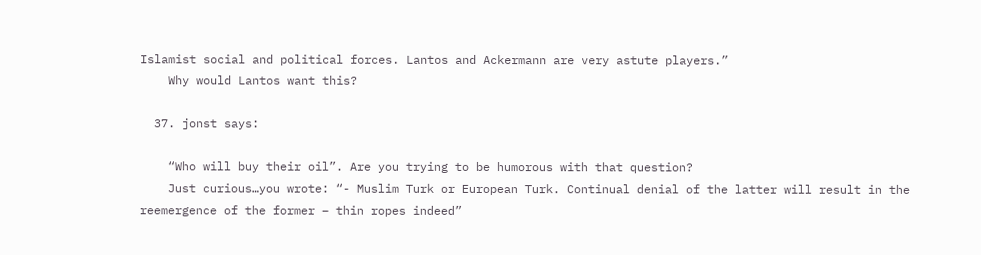Islamist social and political forces. Lantos and Ackermann are very astute players.”
    Why would Lantos want this?

  37. jonst says:

    “Who will buy their oil”. Are you trying to be humorous with that question?
    Just curious…you wrote: “- Muslim Turk or European Turk. Continual denial of the latter will result in the reemergence of the former – thin ropes indeed”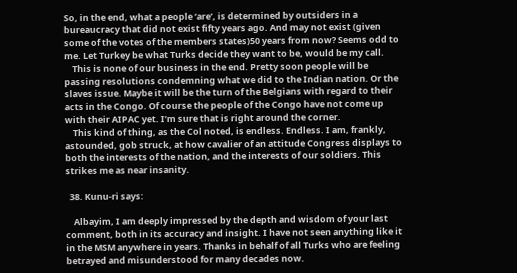So, in the end, what a people ‘are’, is determined by outsiders in a bureaucracy that did not exist fifty years ago. And may not exist (given some of the votes of the members states)50 years from now? Seems odd to me. Let Turkey be what Turks decide they want to be, would be my call.
    This is none of our business in the end. Pretty soon people will be passing resolutions condemning what we did to the Indian nation. Or the slaves issue. Maybe it will be the turn of the Belgians with regard to their acts in the Congo. Of course the people of the Congo have not come up with their AIPAC yet. I’m sure that is right around the corner.
    This kind of thing, as the Col noted, is endless. Endless. I am, frankly, astounded, gob struck, at how cavalier of an attitude Congress displays to both the interests of the nation, and the interests of our soldiers. This strikes me as near insanity.

  38. Kunu-ri says:

    Albayim, I am deeply impressed by the depth and wisdom of your last comment, both in its accuracy and insight. I have not seen anything like it in the MSM anywhere in years. Thanks in behalf of all Turks who are feeling betrayed and misunderstood for many decades now.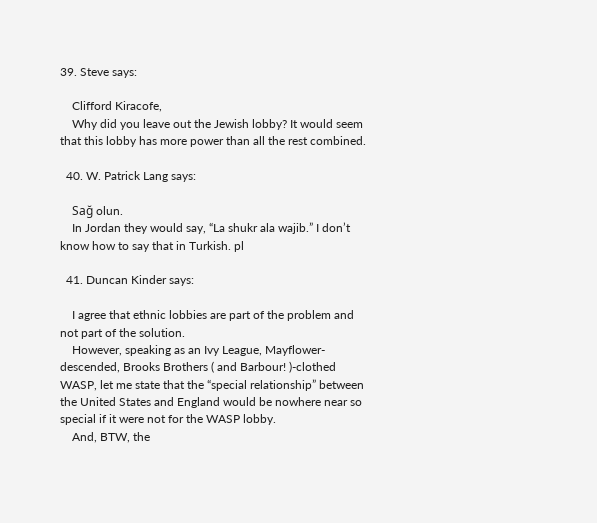39. Steve says:

    Clifford Kiracofe,
    Why did you leave out the Jewish lobby? It would seem that this lobby has more power than all the rest combined.

  40. W. Patrick Lang says:

    Sağ olun.
    In Jordan they would say, “La shukr ala wajib.” I don’t know how to say that in Turkish. pl

  41. Duncan Kinder says:

    I agree that ethnic lobbies are part of the problem and not part of the solution.
    However, speaking as an Ivy League, Mayflower-descended, Brooks Brothers ( and Barbour! )-clothed WASP, let me state that the “special relationship” between the United States and England would be nowhere near so special if it were not for the WASP lobby.
    And, BTW, the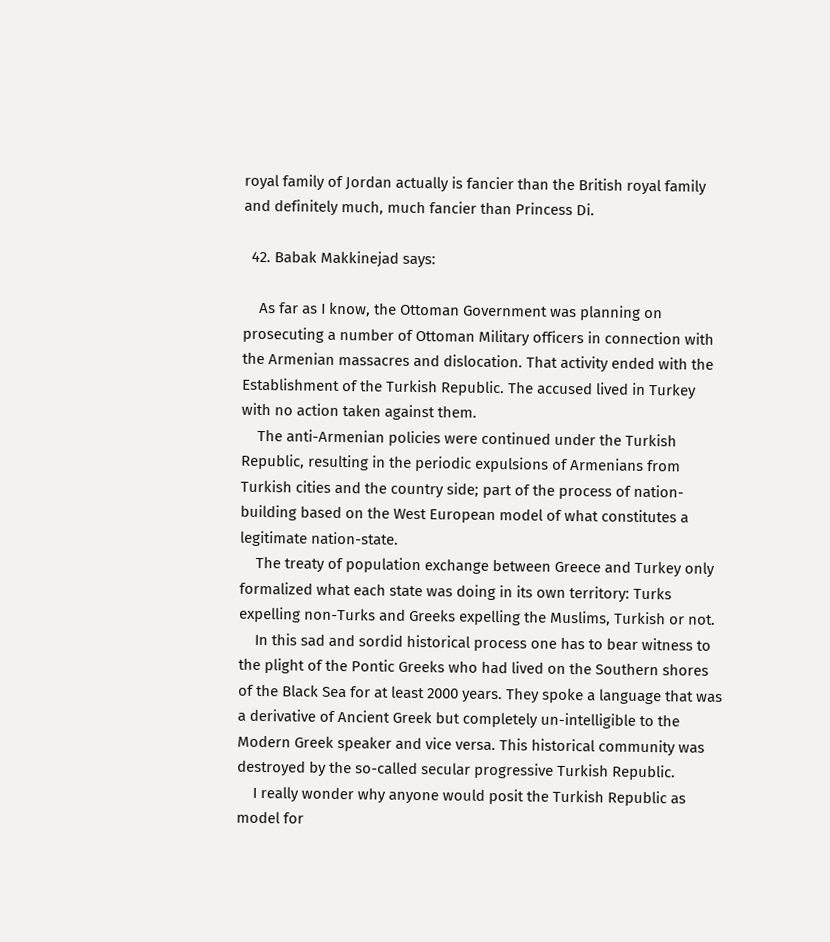royal family of Jordan actually is fancier than the British royal family and definitely much, much fancier than Princess Di.

  42. Babak Makkinejad says:

    As far as I know, the Ottoman Government was planning on prosecuting a number of Ottoman Military officers in connection with the Armenian massacres and dislocation. That activity ended with the Establishment of the Turkish Republic. The accused lived in Turkey with no action taken against them.
    The anti-Armenian policies were continued under the Turkish Republic, resulting in the periodic expulsions of Armenians from Turkish cities and the country side; part of the process of nation-building based on the West European model of what constitutes a legitimate nation-state.
    The treaty of population exchange between Greece and Turkey only formalized what each state was doing in its own territory: Turks expelling non-Turks and Greeks expelling the Muslims, Turkish or not.
    In this sad and sordid historical process one has to bear witness to the plight of the Pontic Greeks who had lived on the Southern shores of the Black Sea for at least 2000 years. They spoke a language that was a derivative of Ancient Greek but completely un-intelligible to the Modern Greek speaker and vice versa. This historical community was destroyed by the so-called secular progressive Turkish Republic.
    I really wonder why anyone would posit the Turkish Republic as model for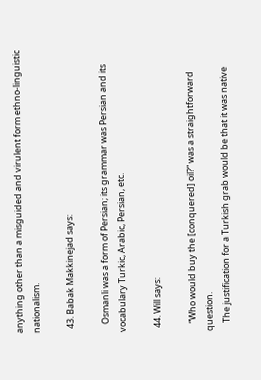anything other than a misguided and virulent form ethno-linguistic nationalism.

  43. Babak Makkinejad says:

    Osmanli was a form of Persian; its grammar was Persian and its vocabulary Turkic, Arabic, Persian, etc.

  44. Will says:

    “Who would buy the [conquered] oil?” was a straightforward question.
    The justification for a Turkish grab would be that it was native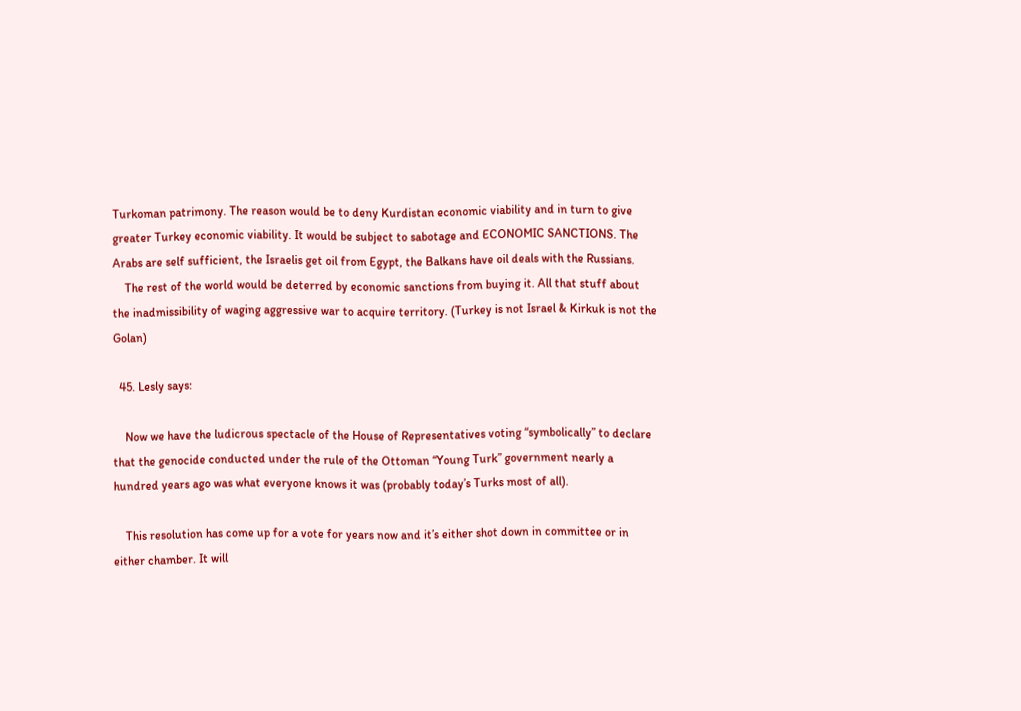Turkoman patrimony. The reason would be to deny Kurdistan economic viability and in turn to give greater Turkey economic viability. It would be subject to sabotage and ECONOMIC SANCTIONS. The Arabs are self sufficient, the Israelis get oil from Egypt, the Balkans have oil deals with the Russians.
    The rest of the world would be deterred by economic sanctions from buying it. All that stuff about the inadmissibility of waging aggressive war to acquire territory. (Turkey is not Israel & Kirkuk is not the Golan)

  45. Lesly says:

    Now we have the ludicrous spectacle of the House of Representatives voting “symbolically” to declare that the genocide conducted under the rule of the Ottoman “Young Turk” government nearly a hundred years ago was what everyone knows it was (probably today’s Turks most of all).

    This resolution has come up for a vote for years now and it’s either shot down in committee or in either chamber. It will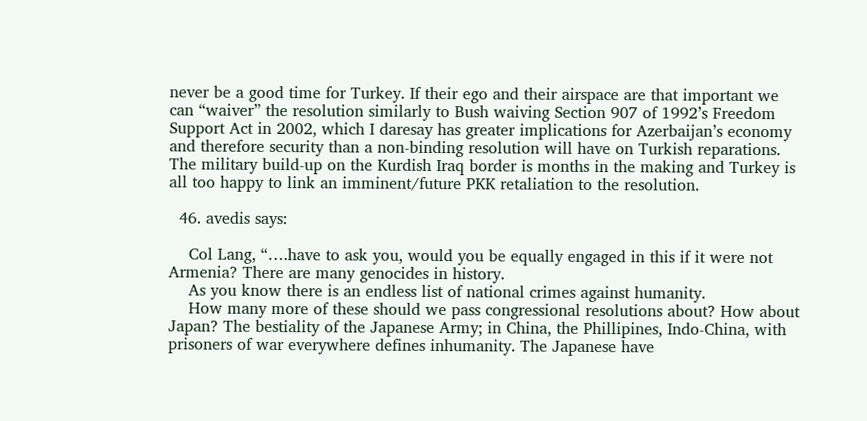never be a good time for Turkey. If their ego and their airspace are that important we can “waiver” the resolution similarly to Bush waiving Section 907 of 1992’s Freedom Support Act in 2002, which I daresay has greater implications for Azerbaijan’s economy and therefore security than a non-binding resolution will have on Turkish reparations. The military build-up on the Kurdish Iraq border is months in the making and Turkey is all too happy to link an imminent/future PKK retaliation to the resolution.

  46. avedis says:

    Col Lang, “….have to ask you, would you be equally engaged in this if it were not Armenia? There are many genocides in history.
    As you know there is an endless list of national crimes against humanity.
    How many more of these should we pass congressional resolutions about? How about Japan? The bestiality of the Japanese Army; in China, the Phillipines, Indo-China, with prisoners of war everywhere defines inhumanity. The Japanese have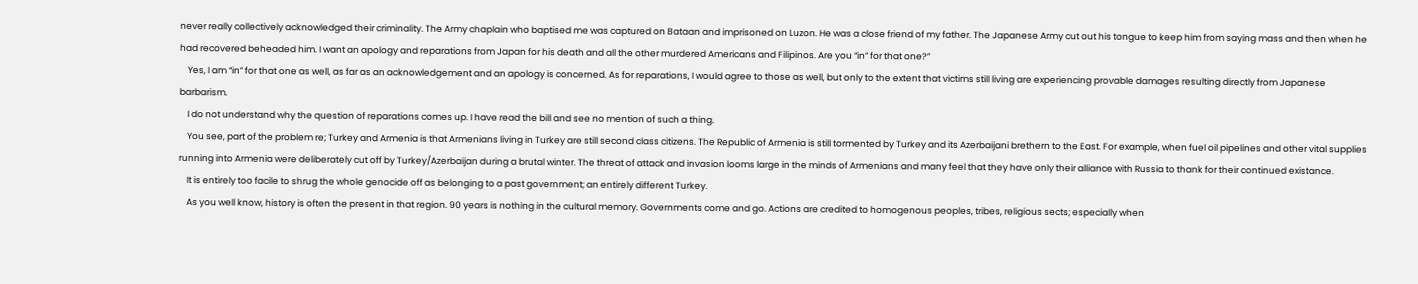never really collectively acknowledged their criminality. The Army chaplain who baptised me was captured on Bataan and imprisoned on Luzon. He was a close friend of my father. The Japanese Army cut out his tongue to keep him from saying mass and then when he had recovered beheaded him. I want an apology and reparations from Japan for his death and all the other murdered Americans and Filipinos. Are you “in” for that one?”
    Yes, I am “in” for that one as well, as far as an acknowledgement and an apology is concerned. As for reparations, I would agree to those as well, but only to the extent that victims still living are experiencing provable damages resulting directly from Japanese barbarism.
    I do not understand why the question of reparations comes up. I have read the bill and see no mention of such a thing.
    You see, part of the problem re; Turkey and Armenia is that Armenians living in Turkey are still second class citizens. The Republic of Armenia is still tormented by Turkey and its Azerbaijani brethern to the East. For example, when fuel oil pipelines and other vital supplies running into Armenia were deliberately cut off by Turkey/Azerbaijan during a brutal winter. The threat of attack and invasion looms large in the minds of Armenians and many feel that they have only their alliance with Russia to thank for their continued existance.
    It is entirely too facile to shrug the whole genocide off as belonging to a past government; an entirely different Turkey.
    As you well know, history is often the present in that region. 90 years is nothing in the cultural memory. Governments come and go. Actions are credited to homogenous peoples, tribes, religious sects; especially when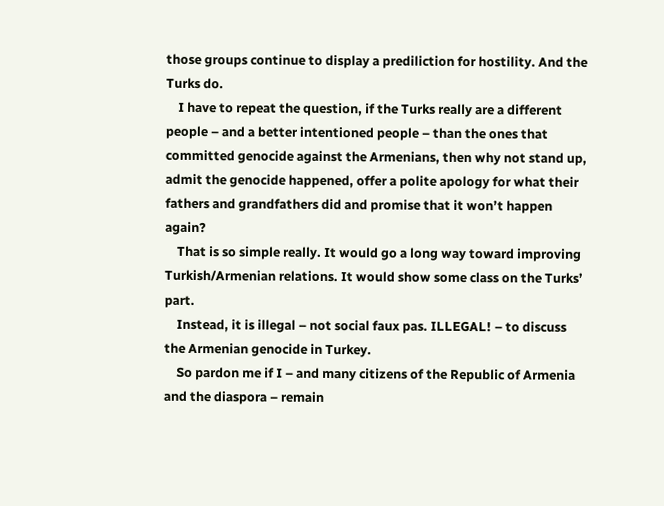those groups continue to display a prediliction for hostility. And the Turks do.
    I have to repeat the question, if the Turks really are a different people – and a better intentioned people – than the ones that committed genocide against the Armenians, then why not stand up, admit the genocide happened, offer a polite apology for what their fathers and grandfathers did and promise that it won’t happen again?
    That is so simple really. It would go a long way toward improving Turkish/Armenian relations. It would show some class on the Turks’ part.
    Instead, it is illegal – not social faux pas. ILLEGAL! – to discuss the Armenian genocide in Turkey.
    So pardon me if I – and many citizens of the Republic of Armenia and the diaspora – remain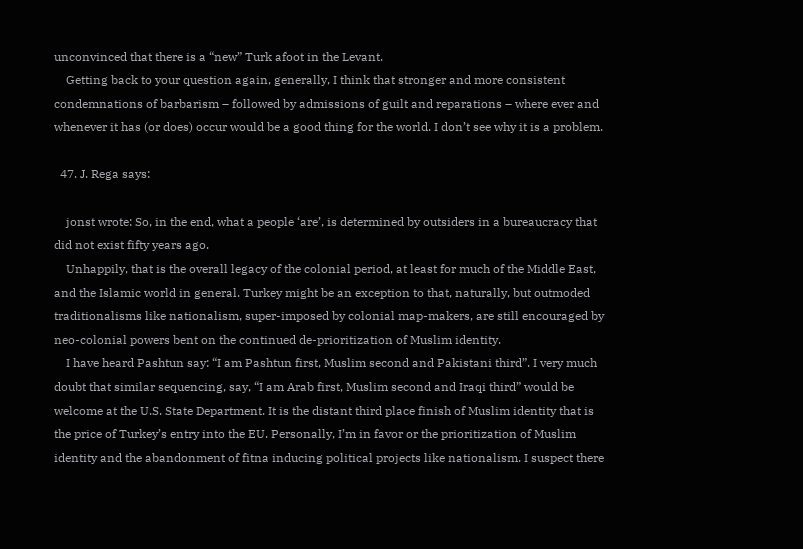unconvinced that there is a “new” Turk afoot in the Levant.
    Getting back to your question again, generally, I think that stronger and more consistent condemnations of barbarism – followed by admissions of guilt and reparations – where ever and whenever it has (or does) occur would be a good thing for the world. I don’t see why it is a problem.

  47. J. Rega says:

    jonst wrote: So, in the end, what a people ‘are’, is determined by outsiders in a bureaucracy that did not exist fifty years ago.
    Unhappily, that is the overall legacy of the colonial period, at least for much of the Middle East, and the Islamic world in general. Turkey might be an exception to that, naturally, but outmoded traditionalisms like nationalism, super-imposed by colonial map-makers, are still encouraged by neo-colonial powers bent on the continued de-prioritization of Muslim identity.
    I have heard Pashtun say: “I am Pashtun first, Muslim second and Pakistani third”. I very much doubt that similar sequencing, say, “I am Arab first, Muslim second and Iraqi third” would be welcome at the U.S. State Department. It is the distant third place finish of Muslim identity that is the price of Turkey’s entry into the EU. Personally, I’m in favor or the prioritization of Muslim identity and the abandonment of fitna inducing political projects like nationalism. I suspect there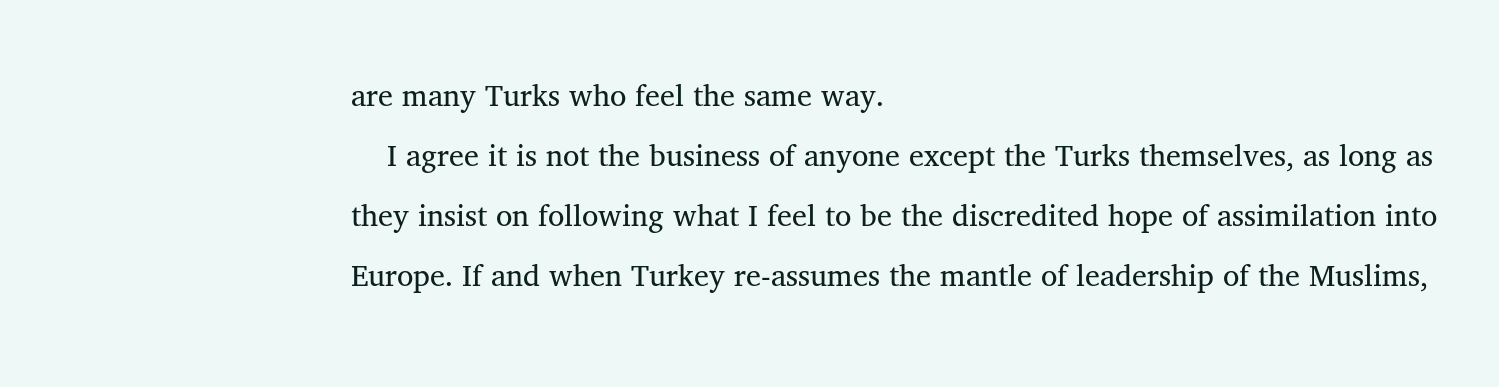are many Turks who feel the same way.
    I agree it is not the business of anyone except the Turks themselves, as long as they insist on following what I feel to be the discredited hope of assimilation into Europe. If and when Turkey re-assumes the mantle of leadership of the Muslims,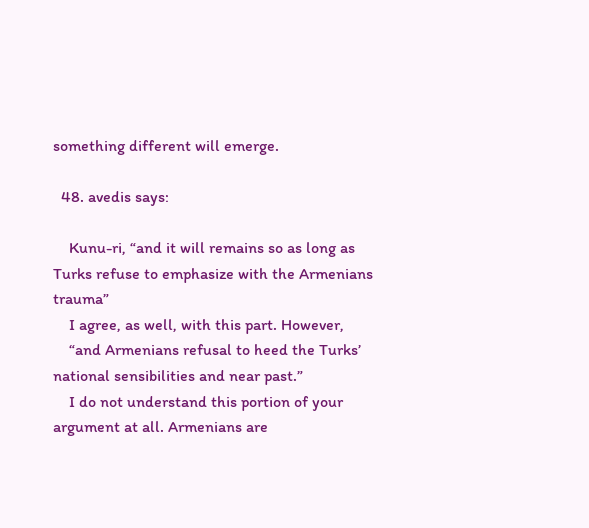something different will emerge.

  48. avedis says:

    Kunu-ri, “and it will remains so as long as Turks refuse to emphasize with the Armenians trauma”
    I agree, as well, with this part. However,
    “and Armenians refusal to heed the Turks’ national sensibilities and near past.”
    I do not understand this portion of your argument at all. Armenians are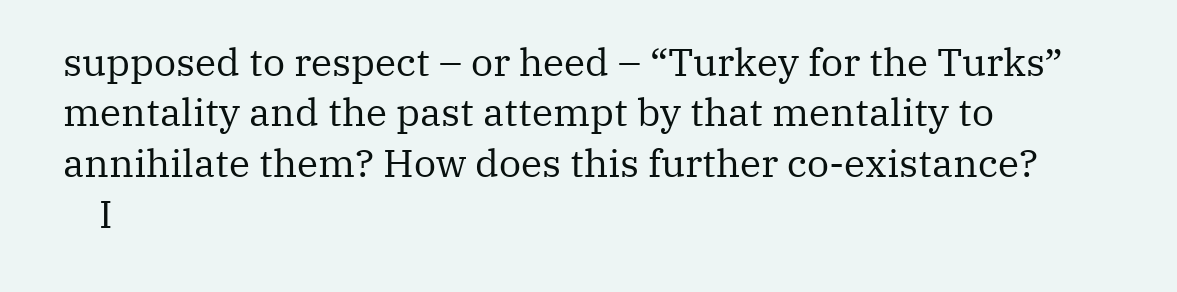supposed to respect – or heed – “Turkey for the Turks” mentality and the past attempt by that mentality to annihilate them? How does this further co-existance?
    I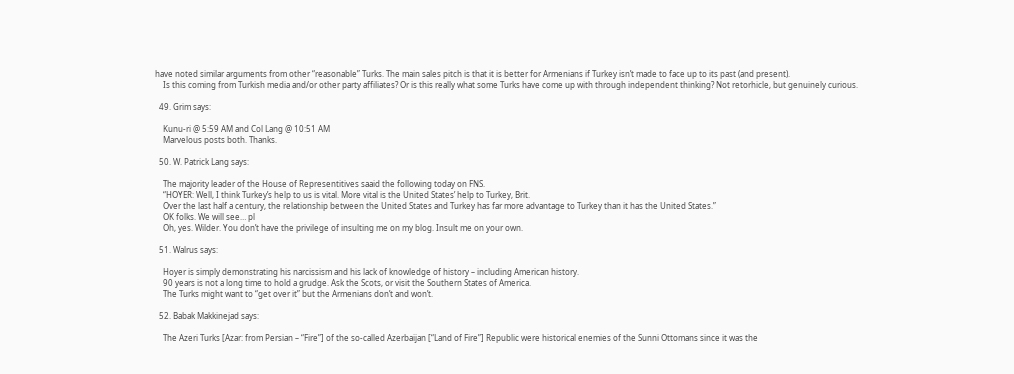have noted similar arguments from other “reasonable” Turks. The main sales pitch is that it is better for Armenians if Turkey isn’t made to face up to its past (and present).
    Is this coming from Turkish media and/or other party affiliates? Or is this really what some Turks have come up with through independent thinking? Not retorhicle, but genuinely curious.

  49. Grim says:

    Kunu-ri @ 5:59 AM and Col Lang @ 10:51 AM
    Marvelous posts both. Thanks.

  50. W. Patrick Lang says:

    The majority leader of the House of Representitives saaid the following today on FNS.
    “HOYER: Well, I think Turkey’s help to us is vital. More vital is the United States’ help to Turkey, Brit.
    Over the last half a century, the relationship between the United States and Turkey has far more advantage to Turkey than it has the United States.”
    OK folks. We will see… pl
    Oh, yes. Wilder. You don’t have the privilege of insulting me on my blog. Insult me on your own.

  51. Walrus says:

    Hoyer is simply demonstrating his narcissism and his lack of knowledge of history – including American history.
    90 years is not a long time to hold a grudge. Ask the Scots, or visit the Southern States of America.
    The Turks might want to “get over it” but the Armenians don’t and won’t.

  52. Babak Makkinejad says:

    The Azeri Turks [Azar: from Persian – “Fire”] of the so-called Azerbaijan [“Land of Fire”] Republic were historical enemies of the Sunni Ottomans since it was the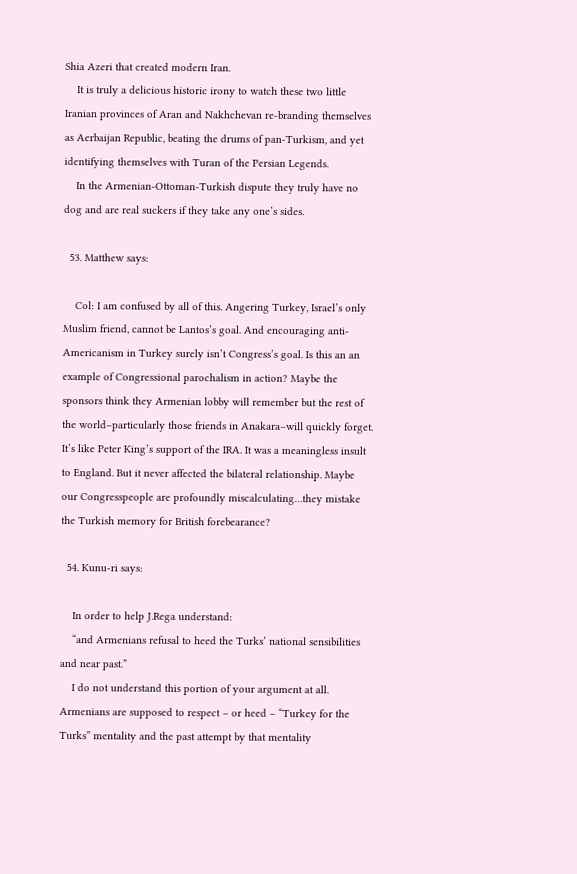Shia Azeri that created modern Iran.
    It is truly a delicious historic irony to watch these two little Iranian provinces of Aran and Nakhchevan re-branding themselves as Aerbaijan Republic, beating the drums of pan-Turkism, and yet identifying themselves with Turan of the Persian Legends.
    In the Armenian-Ottoman-Turkish dispute they truly have no dog and are real suckers if they take any one’s sides.

  53. Matthew says:

    Col: I am confused by all of this. Angering Turkey, Israel’s only Muslim friend, cannot be Lantos’s goal. And encouraging anti-Americanism in Turkey surely isn’t Congress’s goal. Is this an an example of Congressional parochalism in action? Maybe the sponsors think they Armenian lobby will remember but the rest of the world–particularly those friends in Anakara–will quickly forget. It’s like Peter King’s support of the IRA. It was a meaningless insult to England. But it never affected the bilateral relationship. Maybe our Congresspeople are profoundly miscalculating…they mistake the Turkish memory for British forebearance?

  54. Kunu-ri says:

    In order to help J.Rega understand:
    “and Armenians refusal to heed the Turks’ national sensibilities and near past.”
    I do not understand this portion of your argument at all. Armenians are supposed to respect – or heed – “Turkey for the Turks” mentality and the past attempt by that mentality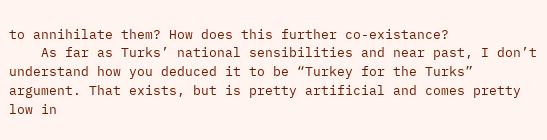to annihilate them? How does this further co-existance?
    As far as Turks’ national sensibilities and near past, I don’t understand how you deduced it to be “Turkey for the Turks” argument. That exists, but is pretty artificial and comes pretty low in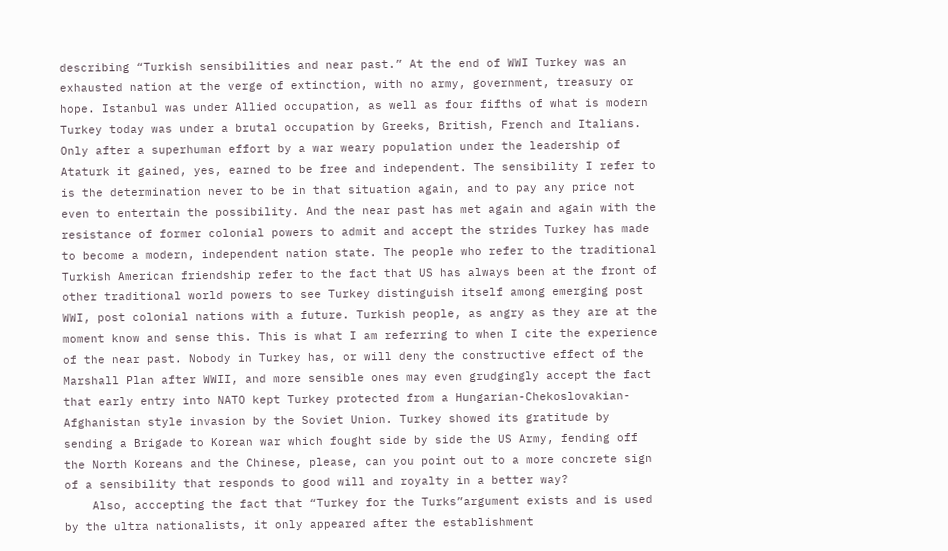describing “Turkish sensibilities and near past.” At the end of WWI Turkey was an exhausted nation at the verge of extinction, with no army, government, treasury or hope. Istanbul was under Allied occupation, as well as four fifths of what is modern Turkey today was under a brutal occupation by Greeks, British, French and Italians. Only after a superhuman effort by a war weary population under the leadership of Ataturk it gained, yes, earned to be free and independent. The sensibility I refer to is the determination never to be in that situation again, and to pay any price not even to entertain the possibility. And the near past has met again and again with the resistance of former colonial powers to admit and accept the strides Turkey has made to become a modern, independent nation state. The people who refer to the traditional Turkish American friendship refer to the fact that US has always been at the front of other traditional world powers to see Turkey distinguish itself among emerging post WWI, post colonial nations with a future. Turkish people, as angry as they are at the moment know and sense this. This is what I am referring to when I cite the experience of the near past. Nobody in Turkey has, or will deny the constructive effect of the Marshall Plan after WWII, and more sensible ones may even grudgingly accept the fact that early entry into NATO kept Turkey protected from a Hungarian-Chekoslovakian-Afghanistan style invasion by the Soviet Union. Turkey showed its gratitude by sending a Brigade to Korean war which fought side by side the US Army, fending off the North Koreans and the Chinese, please, can you point out to a more concrete sign of a sensibility that responds to good will and royalty in a better way?
    Also, acccepting the fact that “Turkey for the Turks”argument exists and is used by the ultra nationalists, it only appeared after the establishment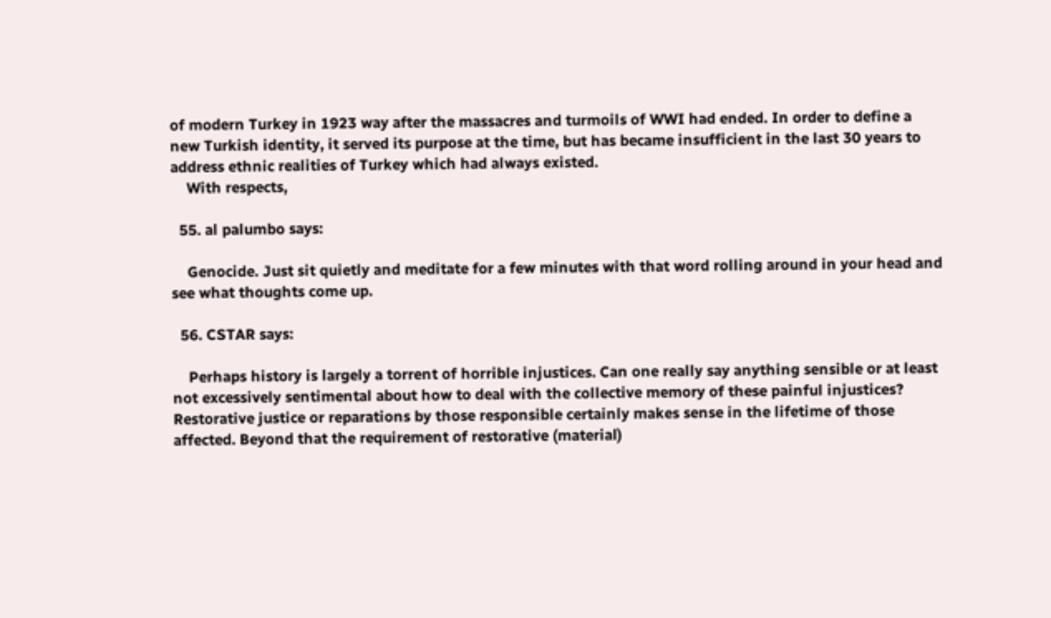of modern Turkey in 1923 way after the massacres and turmoils of WWI had ended. In order to define a new Turkish identity, it served its purpose at the time, but has became insufficient in the last 30 years to address ethnic realities of Turkey which had always existed.
    With respects,

  55. al palumbo says:

    Genocide. Just sit quietly and meditate for a few minutes with that word rolling around in your head and see what thoughts come up.

  56. CSTAR says:

    Perhaps history is largely a torrent of horrible injustices. Can one really say anything sensible or at least not excessively sentimental about how to deal with the collective memory of these painful injustices? Restorative justice or reparations by those responsible certainly makes sense in the lifetime of those affected. Beyond that the requirement of restorative (material)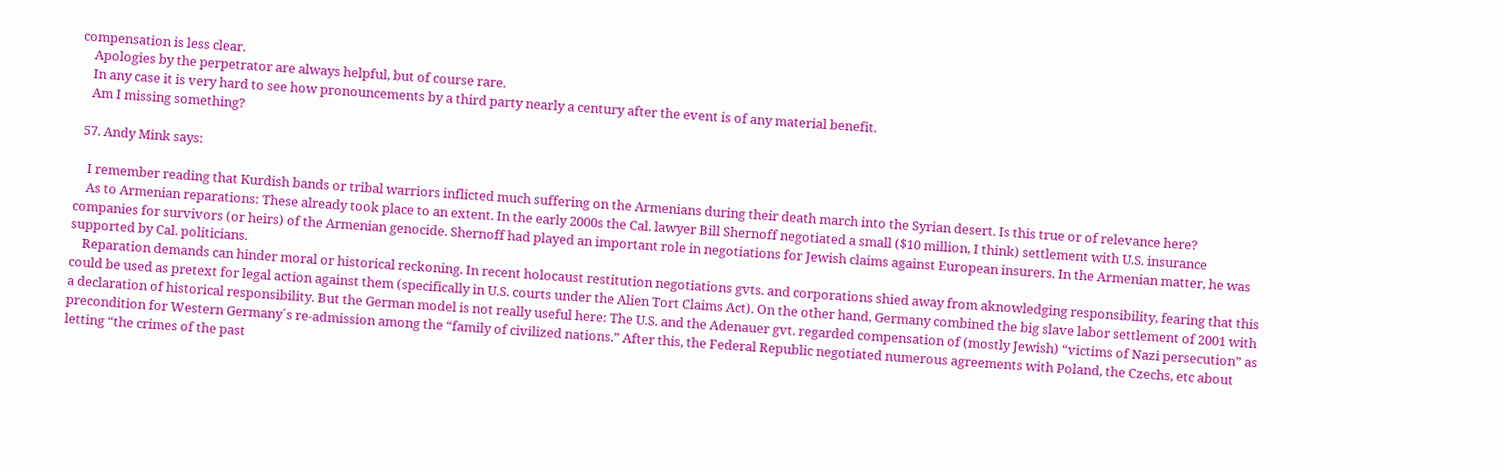compensation is less clear.
    Apologies by the perpetrator are always helpful, but of course rare.
    In any case it is very hard to see how pronouncements by a third party nearly a century after the event is of any material benefit.
    Am I missing something?

  57. Andy Mink says:

    I remember reading that Kurdish bands or tribal warriors inflicted much suffering on the Armenians during their death march into the Syrian desert. Is this true or of relevance here?
    As to Armenian reparations: These already took place to an extent. In the early 2000s the Cal. lawyer Bill Shernoff negotiated a small ($10 million, I think) settlement with U.S. insurance companies for survivors (or heirs) of the Armenian genocide. Shernoff had played an important role in negotiations for Jewish claims against European insurers. In the Armenian matter, he was supported by Cal. politicians.
    Reparation demands can hinder moral or historical reckoning. In recent holocaust restitution negotiations gvts. and corporations shied away from aknowledging responsibility, fearing that this could be used as pretext for legal action against them (specifically in U.S. courts under the Alien Tort Claims Act). On the other hand, Germany combined the big slave labor settlement of 2001 with a declaration of historical responsibility. But the German model is not really useful here: The U.S. and the Adenauer gvt. regarded compensation of (mostly Jewish) “victims of Nazi persecution” as precondition for Western Germany´s re-admission among the “family of civilized nations.” After this, the Federal Republic negotiated numerous agreements with Poland, the Czechs, etc about letting “the crimes of the past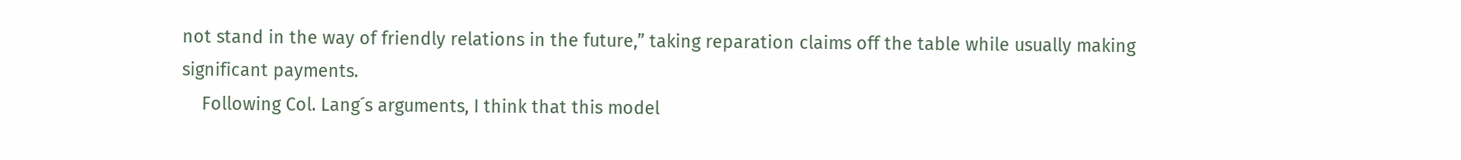not stand in the way of friendly relations in the future,” taking reparation claims off the table while usually making significant payments.
    Following Col. Lang´s arguments, I think that this model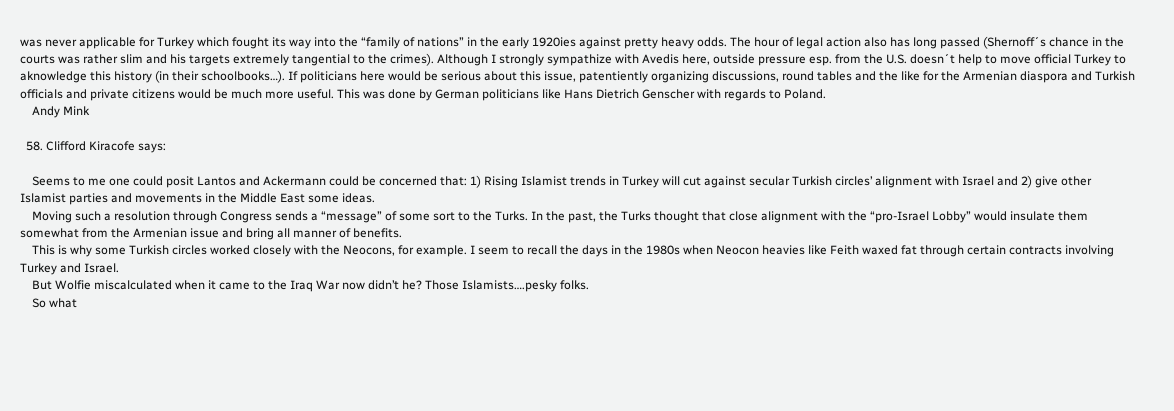was never applicable for Turkey which fought its way into the “family of nations” in the early 1920ies against pretty heavy odds. The hour of legal action also has long passed (Shernoff´s chance in the courts was rather slim and his targets extremely tangential to the crimes). Although I strongly sympathize with Avedis here, outside pressure esp. from the U.S. doesn´t help to move official Turkey to aknowledge this history (in their schoolbooks…). If politicians here would be serious about this issue, patentiently organizing discussions, round tables and the like for the Armenian diaspora and Turkish officials and private citizens would be much more useful. This was done by German politicians like Hans Dietrich Genscher with regards to Poland.
    Andy Mink

  58. Clifford Kiracofe says:

    Seems to me one could posit Lantos and Ackermann could be concerned that: 1) Rising Islamist trends in Turkey will cut against secular Turkish circles’ alignment with Israel and 2) give other Islamist parties and movements in the Middle East some ideas.
    Moving such a resolution through Congress sends a “message” of some sort to the Turks. In the past, the Turks thought that close alignment with the “pro-Israel Lobby” would insulate them somewhat from the Armenian issue and bring all manner of benefits.
    This is why some Turkish circles worked closely with the Neocons, for example. I seem to recall the days in the 1980s when Neocon heavies like Feith waxed fat through certain contracts involving Turkey and Israel.
    But Wolfie miscalculated when it came to the Iraq War now didn’t he? Those Islamists….pesky folks.
    So what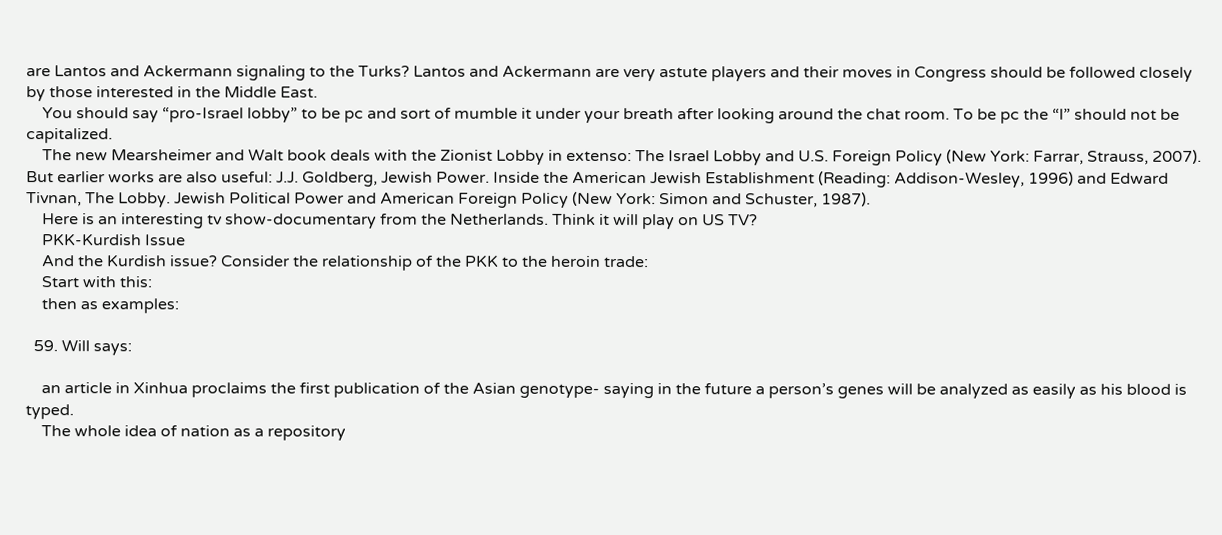are Lantos and Ackermann signaling to the Turks? Lantos and Ackermann are very astute players and their moves in Congress should be followed closely by those interested in the Middle East.
    You should say “pro-Israel lobby” to be pc and sort of mumble it under your breath after looking around the chat room. To be pc the “l” should not be capitalized.
    The new Mearsheimer and Walt book deals with the Zionist Lobby in extenso: The Israel Lobby and U.S. Foreign Policy (New York: Farrar, Strauss, 2007). But earlier works are also useful: J.J. Goldberg, Jewish Power. Inside the American Jewish Establishment (Reading: Addison-Wesley, 1996) and Edward Tivnan, The Lobby. Jewish Political Power and American Foreign Policy (New York: Simon and Schuster, 1987).
    Here is an interesting tv show-documentary from the Netherlands. Think it will play on US TV?
    PKK-Kurdish Issue
    And the Kurdish issue? Consider the relationship of the PKK to the heroin trade:
    Start with this:
    then as examples:

  59. Will says:

    an article in Xinhua proclaims the first publication of the Asian genotype- saying in the future a person’s genes will be analyzed as easily as his blood is typed.
    The whole idea of nation as a repository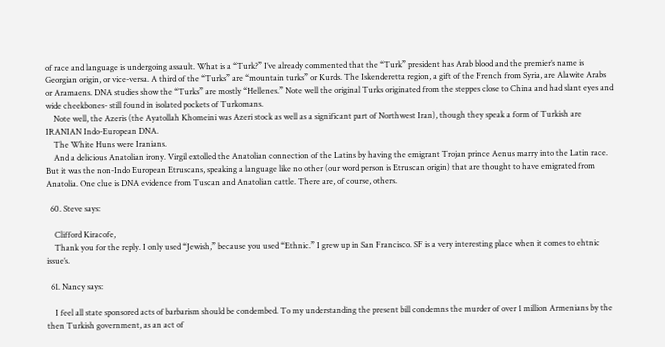of race and language is undergoing assault. What is a “Turk?” I’ve already commented that the “Turk” president has Arab blood and the premier’s name is Georgian origin, or vice-versa. A third of the “Turks” are “mountain turks” or Kurds. The Iskenderetta region, a gift of the French from Syria, are Alawite Arabs or Aramaens. DNA studies show the “Turks” are mostly “Hellenes.” Note well the original Turks originated from the steppes close to China and had slant eyes and wide cheekbones- still found in isolated pockets of Turkomans.
    Note well, the Azeris (the Ayatollah Khomeini was Azeri stock as well as a significant part of Northwest Iran), though they speak a form of Turkish are IRANIAN Indo-European DNA.
    The White Huns were Iranians.
    And a delicious Anatolian irony. Virgil extolled the Anatolian connection of the Latins by having the emigrant Trojan prince Aenus marry into the Latin race. But it was the non-Indo European Etruscans, speaking a language like no other (our word person is Etruscan origin) that are thought to have emigrated from Anatolia. One clue is DNA evidence from Tuscan and Anatolian cattle. There are, of course, others.

  60. Steve says:

    Clifford Kiracofe,
    Thank you for the reply. I only used “Jewish,” because you used “Ethnic.” I grew up in San Francisco. SF is a very interesting place when it comes to ehtnic issue’s.

  61. Nancy says:

    I feel all state sponsored acts of barbarism should be condembed. To my understanding the present bill condemns the murder of over 1 million Armenians by the then Turkish government, as an act of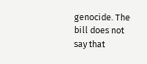genocide. The bill does not say that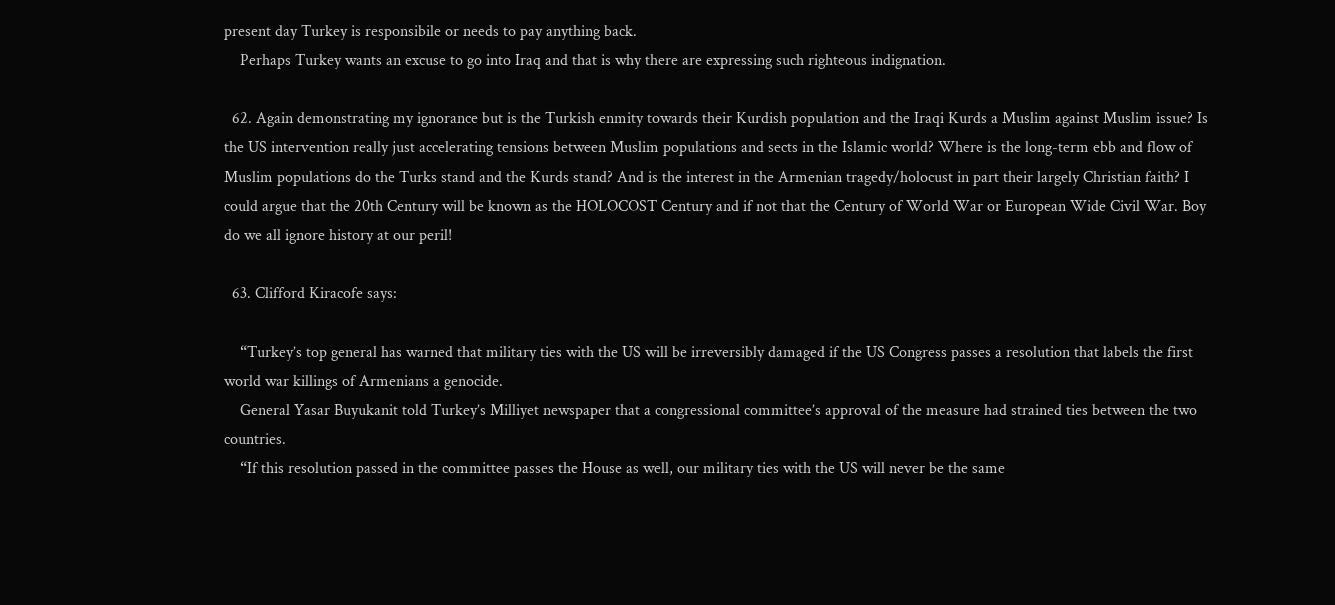present day Turkey is responsibile or needs to pay anything back.
    Perhaps Turkey wants an excuse to go into Iraq and that is why there are expressing such righteous indignation.

  62. Again demonstrating my ignorance but is the Turkish enmity towards their Kurdish population and the Iraqi Kurds a Muslim against Muslim issue? Is the US intervention really just accelerating tensions between Muslim populations and sects in the Islamic world? Where is the long-term ebb and flow of Muslim populations do the Turks stand and the Kurds stand? And is the interest in the Armenian tragedy/holocust in part their largely Christian faith? I could argue that the 20th Century will be known as the HOLOCOST Century and if not that the Century of World War or European Wide Civil War. Boy do we all ignore history at our peril!

  63. Clifford Kiracofe says:

    “Turkey’s top general has warned that military ties with the US will be irreversibly damaged if the US Congress passes a resolution that labels the first world war killings of Armenians a genocide.
    General Yasar Buyukanit told Turkey’s Milliyet newspaper that a congressional committee’s approval of the measure had strained ties between the two countries.
    “If this resolution passed in the committee passes the House as well, our military ties with the US will never be the same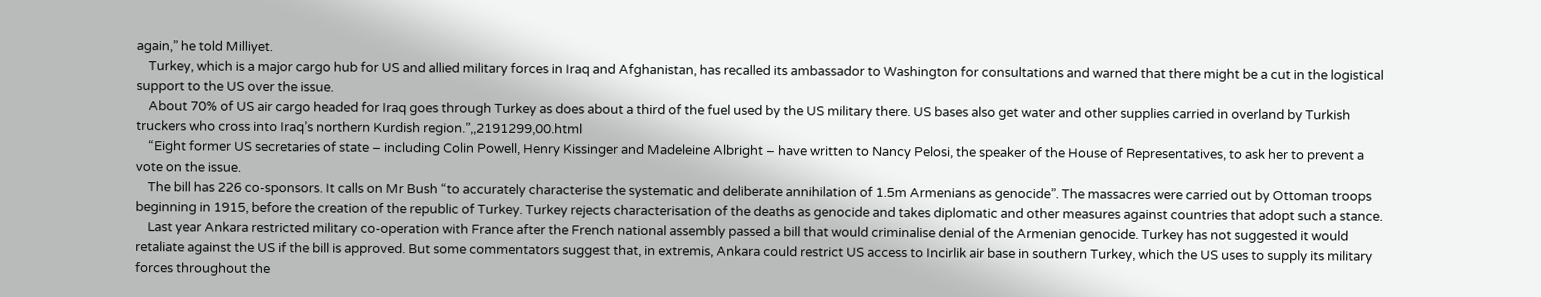again,” he told Milliyet.
    Turkey, which is a major cargo hub for US and allied military forces in Iraq and Afghanistan, has recalled its ambassador to Washington for consultations and warned that there might be a cut in the logistical support to the US over the issue.
    About 70% of US air cargo headed for Iraq goes through Turkey as does about a third of the fuel used by the US military there. US bases also get water and other supplies carried in overland by Turkish truckers who cross into Iraq’s northern Kurdish region.”,,2191299,00.html
    “Eight former US secretaries of state – including Colin Powell, Henry Kissinger and Madeleine Albright – have written to Nancy Pelosi, the speaker of the House of Representatives, to ask her to prevent a vote on the issue.
    The bill has 226 co-sponsors. It calls on Mr Bush “to accurately characterise the systematic and deliberate annihilation of 1.5m Armenians as genocide”. The massacres were carried out by Ottoman troops beginning in 1915, before the creation of the republic of Turkey. Turkey rejects characterisation of the deaths as genocide and takes diplomatic and other measures against countries that adopt such a stance.
    Last year Ankara restricted military co-operation with France after the French national assembly passed a bill that would criminalise denial of the Armenian genocide. Turkey has not suggested it would retaliate against the US if the bill is approved. But some commentators suggest that, in extremis, Ankara could restrict US access to Incirlik air base in southern Turkey, which the US uses to supply its military forces throughout the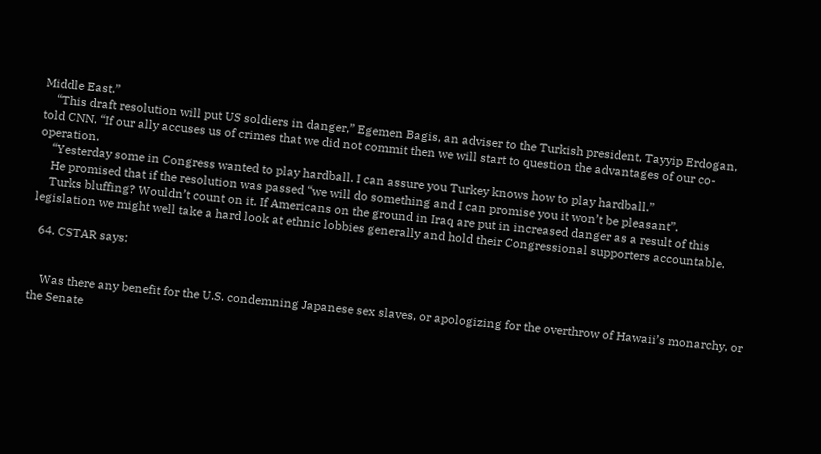Middle East.”
    “This draft resolution will put US soldiers in danger,” Egemen Bagis, an adviser to the Turkish president, Tayyip Erdogan, told CNN. “If our ally accuses us of crimes that we did not commit then we will start to question the advantages of our co-operation.
    “Yesterday some in Congress wanted to play hardball. I can assure you Turkey knows how to play hardball.”
    He promised that if the resolution was passed “we will do something and I can promise you it won’t be pleasant”.
    Turks bluffing? Wouldn’t count on it. If Americans on the ground in Iraq are put in increased danger as a result of this legislation we might well take a hard look at ethnic lobbies generally and hold their Congressional supporters accountable.

  64. CSTAR says:


    Was there any benefit for the U.S. condemning Japanese sex slaves, or apologizing for the overthrow of Hawaii’s monarchy, or the Senate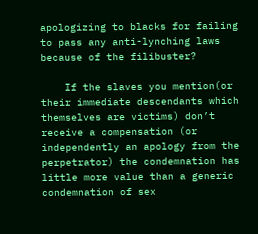apologizing to blacks for failing to pass any anti-lynching laws because of the filibuster?

    If the slaves you mention(or their immediate descendants which themselves are victims) don’t receive a compensation (or independently an apology from the perpetrator) the condemnation has little more value than a generic condemnation of sex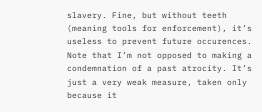slavery. Fine, but without teeth (meaning tools for enforcement), it’s useless to prevent future occurences. Note that I’m not opposed to making a condemnation of a past atrocity. It’s just a very weak measure, taken only because it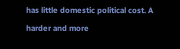has little domestic political cost. A harder and more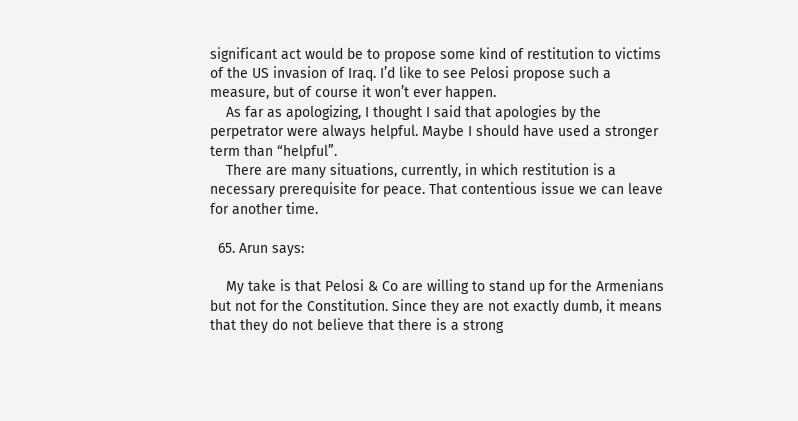significant act would be to propose some kind of restitution to victims of the US invasion of Iraq. I’d like to see Pelosi propose such a measure, but of course it won’t ever happen.
    As far as apologizing, I thought I said that apologies by the perpetrator were always helpful. Maybe I should have used a stronger term than “helpful”.
    There are many situations, currently, in which restitution is a necessary prerequisite for peace. That contentious issue we can leave for another time.

  65. Arun says:

    My take is that Pelosi & Co are willing to stand up for the Armenians but not for the Constitution. Since they are not exactly dumb, it means that they do not believe that there is a strong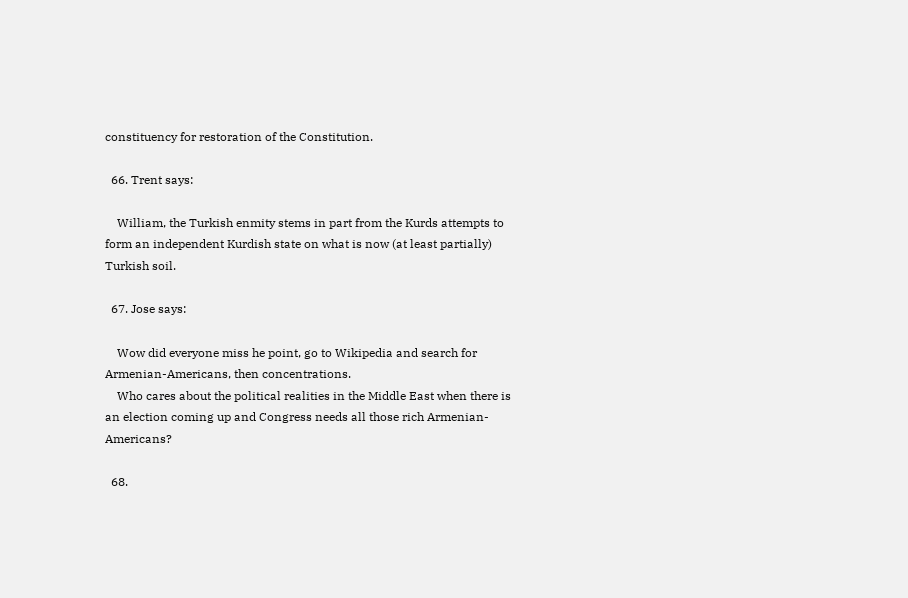constituency for restoration of the Constitution.

  66. Trent says:

    William, the Turkish enmity stems in part from the Kurds attempts to form an independent Kurdish state on what is now (at least partially) Turkish soil.

  67. Jose says:

    Wow did everyone miss he point, go to Wikipedia and search for Armenian-Americans, then concentrations.
    Who cares about the political realities in the Middle East when there is an election coming up and Congress needs all those rich Armenian-Americans?

  68.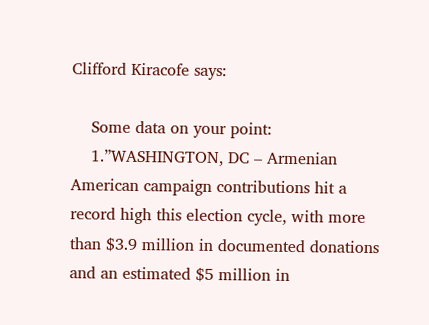Clifford Kiracofe says:

    Some data on your point:
    1.”WASHINGTON, DC – Armenian American campaign contributions hit a record high this election cycle, with more than $3.9 million in documented donations and an estimated $5 million in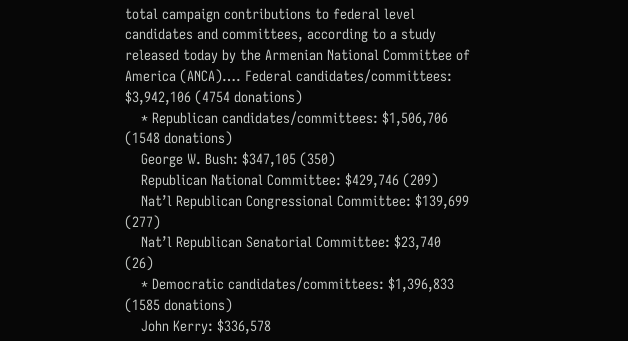total campaign contributions to federal level candidates and committees, according to a study released today by the Armenian National Committee of America (ANCA)…. Federal candidates/committees: $3,942,106 (4754 donations)
    * Republican candidates/committees: $1,506,706 (1548 donations)
    George W. Bush: $347,105 (350)
    Republican National Committee: $429,746 (209)
    Nat’l Republican Congressional Committee: $139,699 (277)
    Nat’l Republican Senatorial Committee: $23,740 (26)
    * Democratic candidates/committees: $1,396,833 (1585 donations)
    John Kerry: $336,578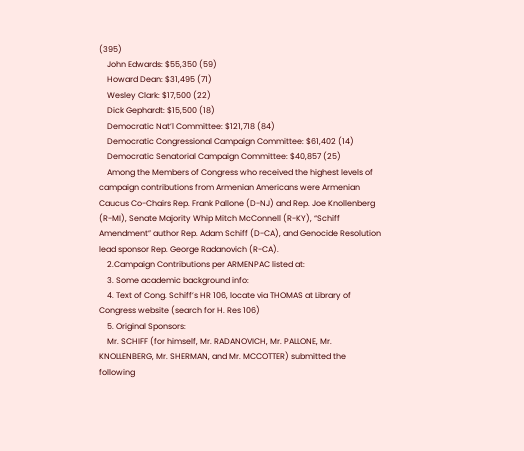(395)
    John Edwards: $55,350 (59)
    Howard Dean: $31,495 (71)
    Wesley Clark: $17,500 (22)
    Dick Gephardt: $15,500 (18)
    Democratic Nat’l Committee: $121,718 (84)
    Democratic Congressional Campaign Committee: $61,402 (14)
    Democratic Senatorial Campaign Committee: $40,857 (25)
    Among the Members of Congress who received the highest levels of campaign contributions from Armenian Americans were Armenian Caucus Co-Chairs Rep. Frank Pallone (D-NJ) and Rep. Joe Knollenberg (R-MI), Senate Majority Whip Mitch McConnell (R-KY), “Schiff Amendment” author Rep. Adam Schiff (D-CA), and Genocide Resolution lead sponsor Rep. George Radanovich (R-CA).
    2.Campaign Contributions per ARMENPAC listed at:
    3. Some academic background info:
    4. Text of Cong. Schiff’s HR 106, locate via THOMAS at Library of Congress website (search for H. Res 106)
    5. Original Sponsors:
    Mr. SCHIFF (for himself, Mr. RADANOVICH, Mr. PALLONE, Mr. KNOLLENBERG, Mr. SHERMAN, and Mr. MCCOTTER) submitted the following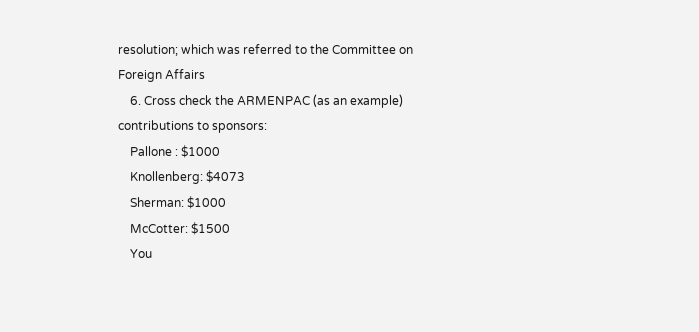resolution; which was referred to the Committee on Foreign Affairs
    6. Cross check the ARMENPAC (as an example) contributions to sponsors:
    Pallone : $1000
    Knollenberg: $4073
    Sherman: $1000
    McCotter: $1500
    You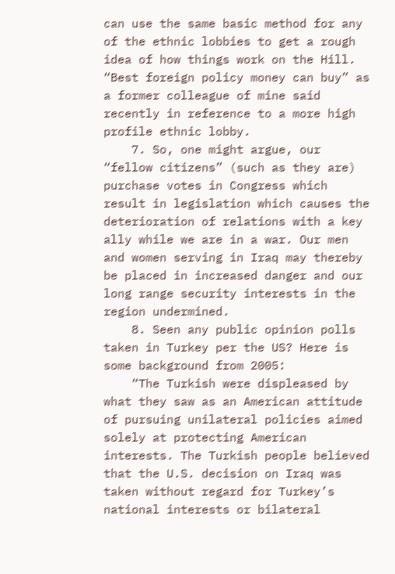can use the same basic method for any of the ethnic lobbies to get a rough idea of how things work on the Hill. “Best foreign policy money can buy” as a former colleague of mine said recently in reference to a more high profile ethnic lobby.
    7. So, one might argue, our “fellow citizens” (such as they are) purchase votes in Congress which result in legislation which causes the deterioration of relations with a key ally while we are in a war. Our men and women serving in Iraq may thereby be placed in increased danger and our long range security interests in the region undermined.
    8. Seen any public opinion polls taken in Turkey per the US? Here is some background from 2005:
    “The Turkish were displeased by what they saw as an American attitude of pursuing unilateral policies aimed solely at protecting American interests. The Turkish people believed that the U.S. decision on Iraq was taken without regard for Turkey’s national interests or bilateral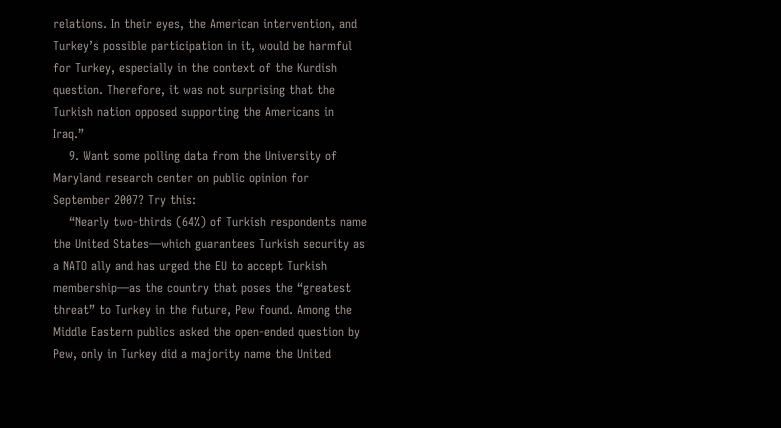relations. In their eyes, the American intervention, and Turkey’s possible participation in it, would be harmful for Turkey, especially in the context of the Kurdish question. Therefore, it was not surprising that the Turkish nation opposed supporting the Americans in Iraq.”
    9. Want some polling data from the University of Maryland research center on public opinion for September 2007? Try this:
    “Nearly two-thirds (64%) of Turkish respondents name the United States—which guarantees Turkish security as a NATO ally and has urged the EU to accept Turkish membership—as the country that poses the “greatest threat” to Turkey in the future, Pew found. Among the Middle Eastern publics asked the open-ended question by Pew, only in Turkey did a majority name the United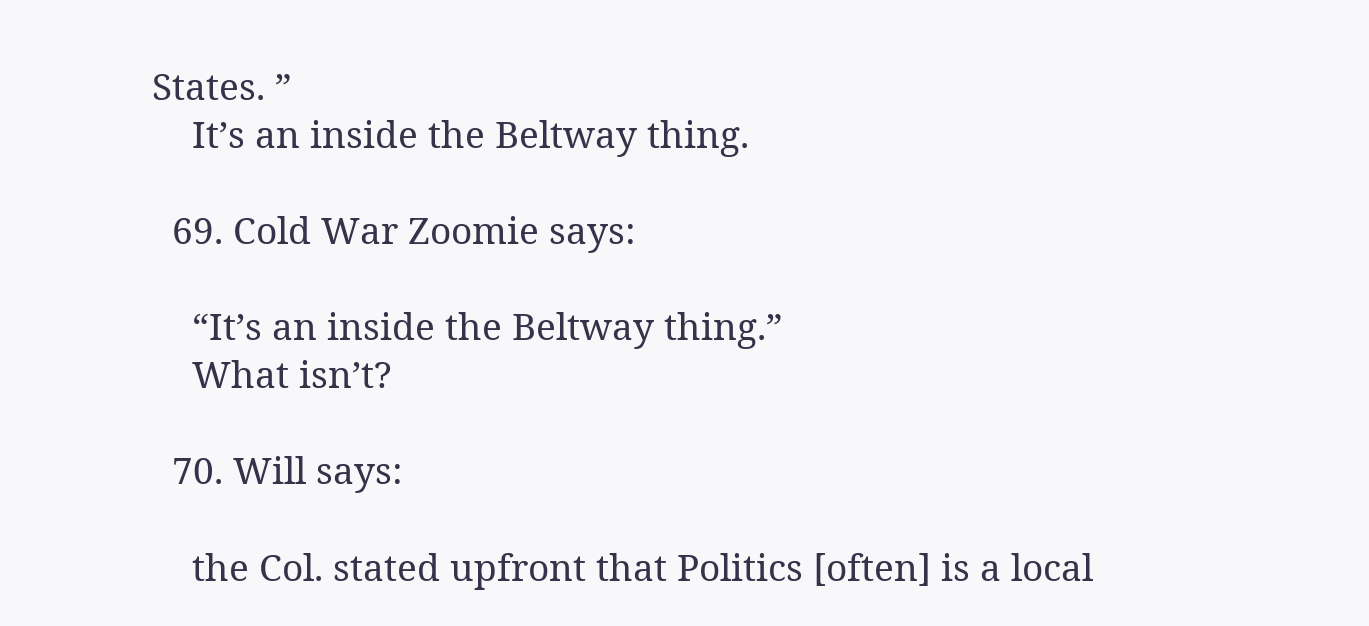States. ”
    It’s an inside the Beltway thing.

  69. Cold War Zoomie says:

    “It’s an inside the Beltway thing.”
    What isn’t?

  70. Will says:

    the Col. stated upfront that Politics [often] is a local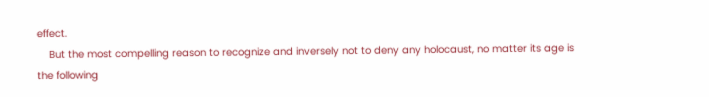effect.
    But the most compelling reason to recognize and inversely not to deny any holocaust, no matter its age is the following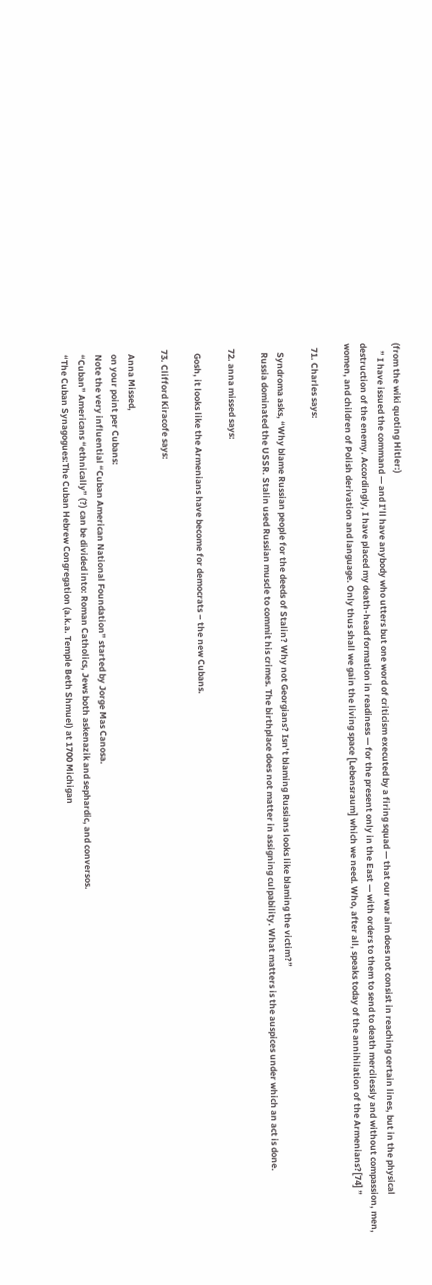(from the wiki quoting Hitler:)
    ” I have issued the command — and I’ll have anybody who utters but one word of criticism executed by a firing squad — that our war aim does not consist in reaching certain lines, but in the physical destruction of the enemy. Accordingly, I have placed my death-head formation in readiness — for the present only in the East — with orders to them to send to death mercilessly and without compassion, men, women, and children of Polish derivation and language. Only thus shall we gain the living space [Lebensraum] which we need. Who, after all, speaks today of the annihilation of the Armenians?[74] ”

  71. Charles says:

    Syndroma asks, “Why blame Russian people for the deeds of Stalin? Why not Georgians? Isn’t blaming Russians looks like blaming the victim?”
    Russia dominated the USSR. Stalin used Russian muscle to commit his crimes. The birthplace does not matter in assigning culpability. What matters is the auspices under which an act is done.

  72. anna missed says:

    Gosh, it looks like the Armenians have become for democrats – the new Cubans.

  73. Clifford Kiracofe says:

    Anna Missed,
    on your point per Cubans:
    Note the very influential “Cuban American National Foundation” started by Jorge Mas Canosa.
    “Cuban” Americans “ethnically” (?) can be divided into: Roman Catholics, Jews both askenazik and sephardic, and conversos.
    “The Cuban Synagogues:The Cuban Hebrew Congregation (a.k.a. Temple Beth Shmuel) at 1700 Michigan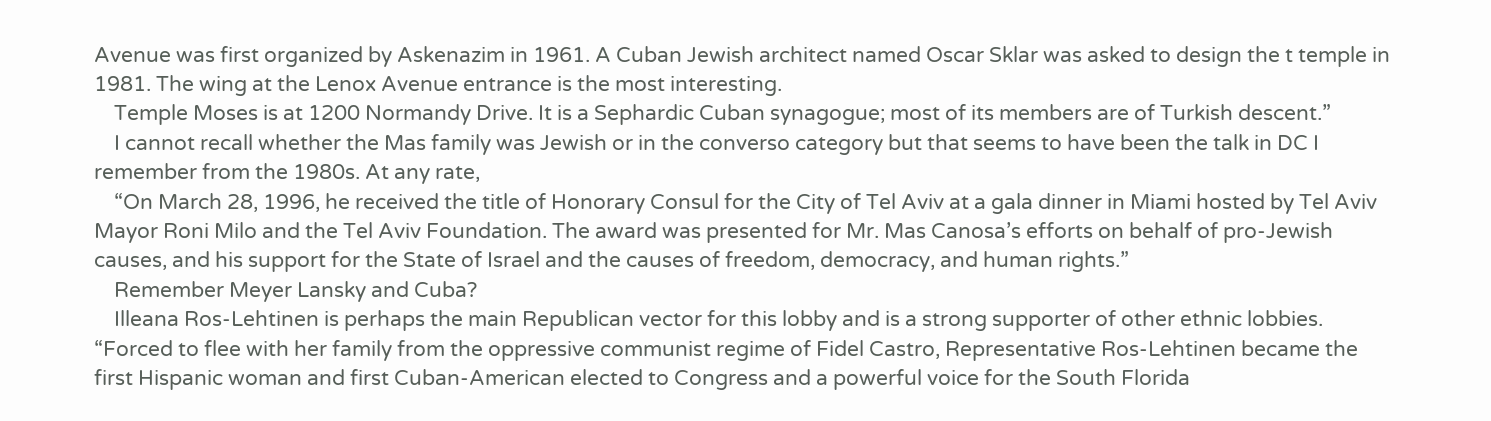Avenue was first organized by Askenazim in 1961. A Cuban Jewish architect named Oscar Sklar was asked to design the t temple in 1981. The wing at the Lenox Avenue entrance is the most interesting.
    Temple Moses is at 1200 Normandy Drive. It is a Sephardic Cuban synagogue; most of its members are of Turkish descent.”
    I cannot recall whether the Mas family was Jewish or in the converso category but that seems to have been the talk in DC I remember from the 1980s. At any rate,
    “On March 28, 1996, he received the title of Honorary Consul for the City of Tel Aviv at a gala dinner in Miami hosted by Tel Aviv Mayor Roni Milo and the Tel Aviv Foundation. The award was presented for Mr. Mas Canosa’s efforts on behalf of pro-Jewish causes, and his support for the State of Israel and the causes of freedom, democracy, and human rights.”
    Remember Meyer Lansky and Cuba?
    Illeana Ros-Lehtinen is perhaps the main Republican vector for this lobby and is a strong supporter of other ethnic lobbies. “Forced to flee with her family from the oppressive communist regime of Fidel Castro, Representative Ros-Lehtinen became the first Hispanic woman and first Cuban-American elected to Congress and a powerful voice for the South Florida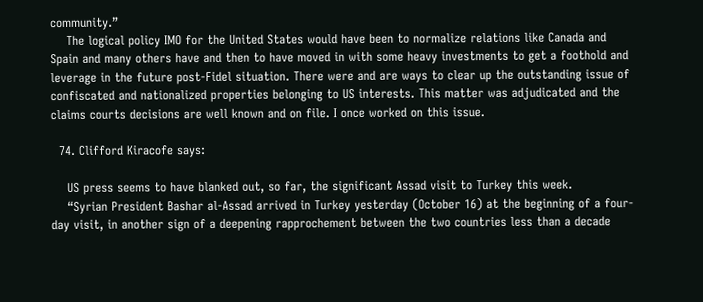community.”
    The logical policy IMO for the United States would have been to normalize relations like Canada and Spain and many others have and then to have moved in with some heavy investments to get a foothold and leverage in the future post-Fidel situation. There were and are ways to clear up the outstanding issue of confiscated and nationalized properties belonging to US interests. This matter was adjudicated and the claims courts decisions are well known and on file. I once worked on this issue.

  74. Clifford Kiracofe says:

    US press seems to have blanked out, so far, the significant Assad visit to Turkey this week.
    “Syrian President Bashar al-Assad arrived in Turkey yesterday (October 16) at the beginning of a four-day visit, in another sign of a deepening rapprochement between the two countries less than a decade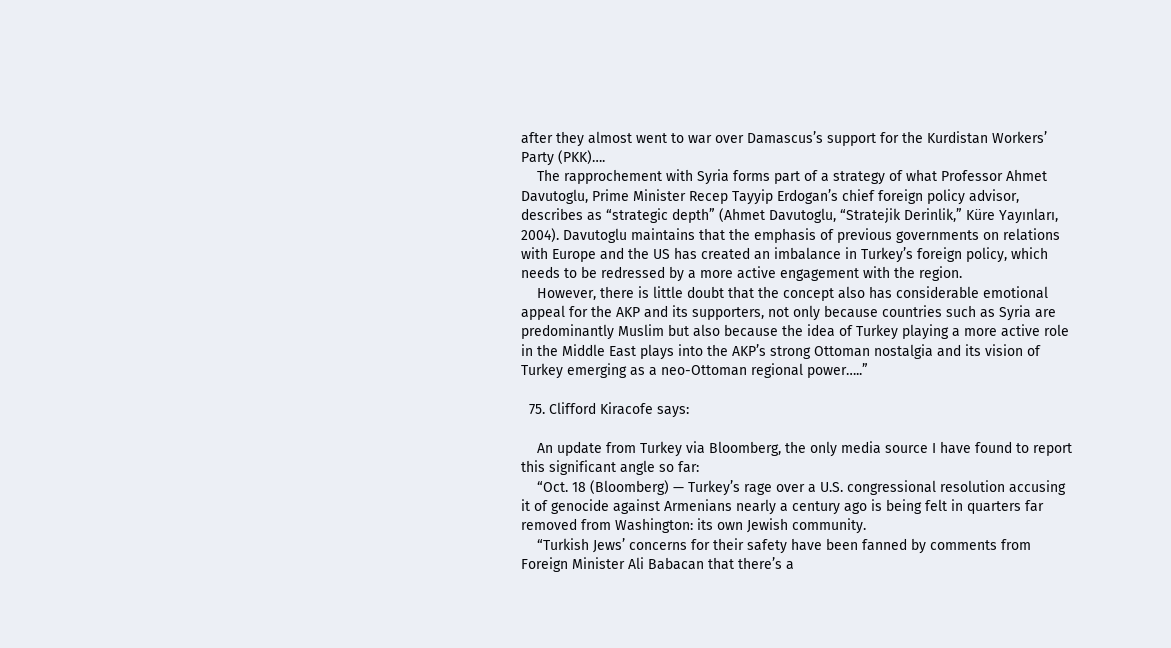after they almost went to war over Damascus’s support for the Kurdistan Workers’ Party (PKK)….
    The rapprochement with Syria forms part of a strategy of what Professor Ahmet Davutoglu, Prime Minister Recep Tayyip Erdogan’s chief foreign policy advisor, describes as “strategic depth” (Ahmet Davutoglu, “Stratejik Derinlik,” Küre Yayınları, 2004). Davutoglu maintains that the emphasis of previous governments on relations with Europe and the US has created an imbalance in Turkey’s foreign policy, which needs to be redressed by a more active engagement with the region.
    However, there is little doubt that the concept also has considerable emotional appeal for the AKP and its supporters, not only because countries such as Syria are predominantly Muslim but also because the idea of Turkey playing a more active role in the Middle East plays into the AKP’s strong Ottoman nostalgia and its vision of Turkey emerging as a neo-Ottoman regional power…..”

  75. Clifford Kiracofe says:

    An update from Turkey via Bloomberg, the only media source I have found to report this significant angle so far:
    “Oct. 18 (Bloomberg) — Turkey’s rage over a U.S. congressional resolution accusing it of genocide against Armenians nearly a century ago is being felt in quarters far removed from Washington: its own Jewish community.
    “Turkish Jews’ concerns for their safety have been fanned by comments from Foreign Minister Ali Babacan that there’s a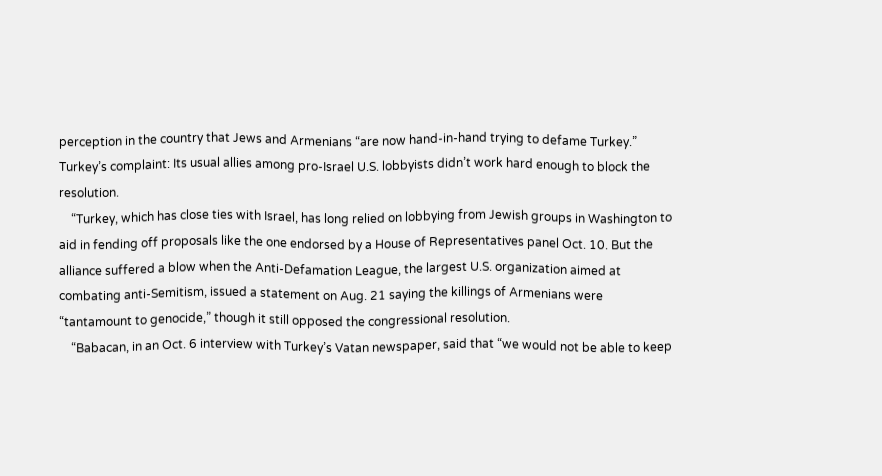perception in the country that Jews and Armenians “are now hand-in-hand trying to defame Turkey.” Turkey’s complaint: Its usual allies among pro-Israel U.S. lobbyists didn’t work hard enough to block the resolution.
    “Turkey, which has close ties with Israel, has long relied on lobbying from Jewish groups in Washington to aid in fending off proposals like the one endorsed by a House of Representatives panel Oct. 10. But the alliance suffered a blow when the Anti-Defamation League, the largest U.S. organization aimed at combating anti-Semitism, issued a statement on Aug. 21 saying the killings of Armenians were “tantamount to genocide,” though it still opposed the congressional resolution.
    “Babacan, in an Oct. 6 interview with Turkey’s Vatan newspaper, said that “we would not be able to keep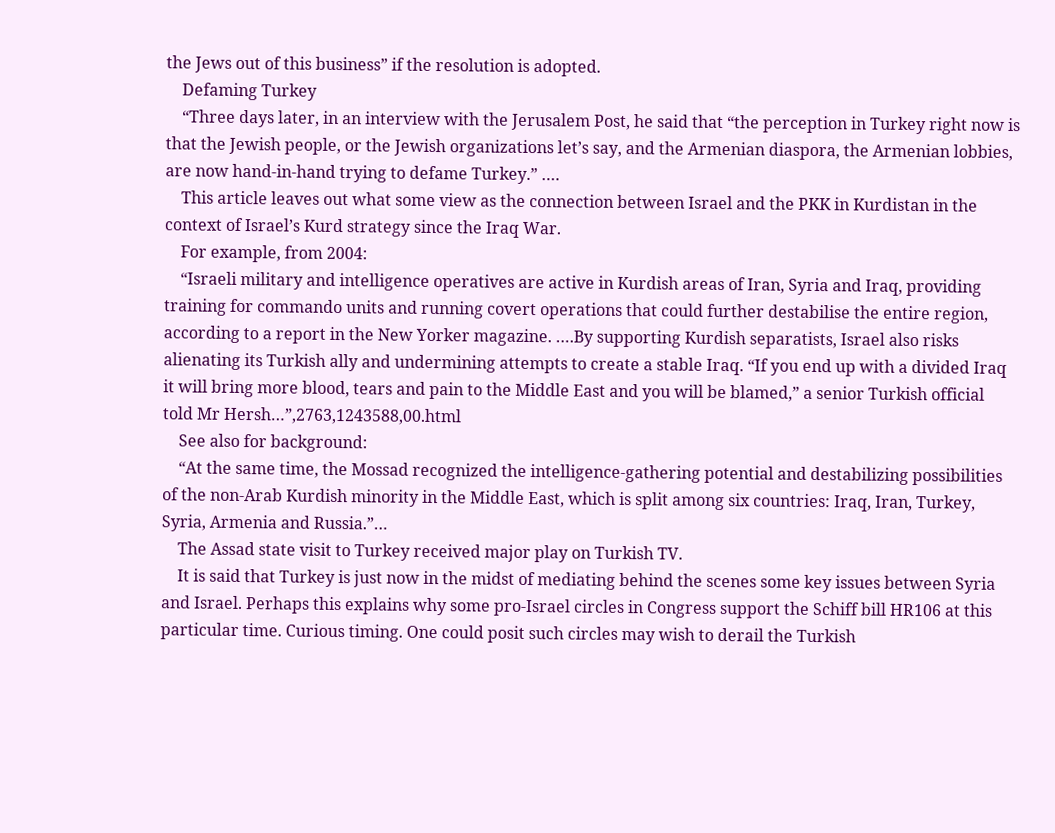the Jews out of this business” if the resolution is adopted.
    Defaming Turkey
    “Three days later, in an interview with the Jerusalem Post, he said that “the perception in Turkey right now is that the Jewish people, or the Jewish organizations let’s say, and the Armenian diaspora, the Armenian lobbies, are now hand-in-hand trying to defame Turkey.” ….
    This article leaves out what some view as the connection between Israel and the PKK in Kurdistan in the context of Israel’s Kurd strategy since the Iraq War.
    For example, from 2004:
    “Israeli military and intelligence operatives are active in Kurdish areas of Iran, Syria and Iraq, providing training for commando units and running covert operations that could further destabilise the entire region, according to a report in the New Yorker magazine. ….By supporting Kurdish separatists, Israel also risks alienating its Turkish ally and undermining attempts to create a stable Iraq. “If you end up with a divided Iraq it will bring more blood, tears and pain to the Middle East and you will be blamed,” a senior Turkish official told Mr Hersh…”,2763,1243588,00.html
    See also for background:
    “At the same time, the Mossad recognized the intelligence-gathering potential and destabilizing possibilities of the non-Arab Kurdish minority in the Middle East, which is split among six countries: Iraq, Iran, Turkey, Syria, Armenia and Russia.”…
    The Assad state visit to Turkey received major play on Turkish TV.
    It is said that Turkey is just now in the midst of mediating behind the scenes some key issues between Syria and Israel. Perhaps this explains why some pro-Israel circles in Congress support the Schiff bill HR106 at this particular time. Curious timing. One could posit such circles may wish to derail the Turkish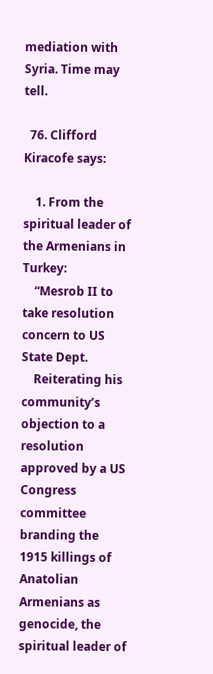mediation with Syria. Time may tell.

  76. Clifford Kiracofe says:

    1. From the spiritual leader of the Armenians in Turkey:
    “Mesrob II to take resolution concern to US State Dept.
    Reiterating his community’s objection to a resolution approved by a US Congress committee branding the 1915 killings of Anatolian Armenians as genocide, the spiritual leader of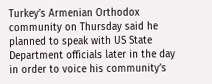Turkey’s Armenian Orthodox community on Thursday said he planned to speak with US State Department officials later in the day in order to voice his community’s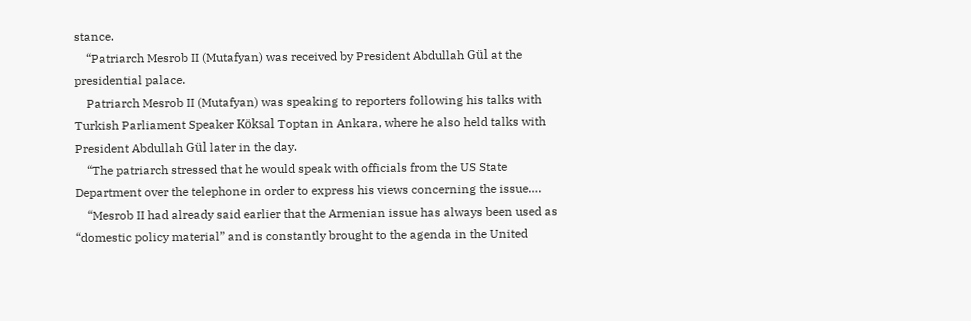stance.
    “Patriarch Mesrob II (Mutafyan) was received by President Abdullah Gül at the presidential palace.
    Patriarch Mesrob II (Mutafyan) was speaking to reporters following his talks with Turkish Parliament Speaker Köksal Toptan in Ankara, where he also held talks with President Abdullah Gül later in the day.
    “The patriarch stressed that he would speak with officials from the US State Department over the telephone in order to express his views concerning the issue….
    “Mesrob II had already said earlier that the Armenian issue has always been used as “domestic policy material” and is constantly brought to the agenda in the United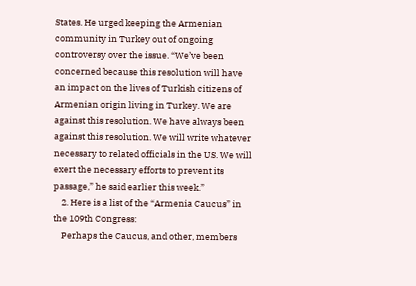States. He urged keeping the Armenian community in Turkey out of ongoing controversy over the issue. “We’ve been concerned because this resolution will have an impact on the lives of Turkish citizens of Armenian origin living in Turkey. We are against this resolution. We have always been against this resolution. We will write whatever necessary to related officials in the US. We will exert the necessary efforts to prevent its passage,” he said earlier this week.”
    2. Here is a list of the “Armenia Caucus” in the 109th Congress:
    Perhaps the Caucus, and other, members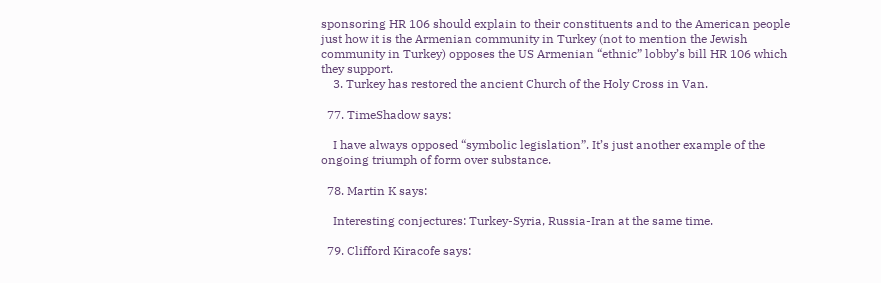sponsoring HR 106 should explain to their constituents and to the American people just how it is the Armenian community in Turkey (not to mention the Jewish community in Turkey) opposes the US Armenian “ethnic” lobby’s bill HR 106 which they support.
    3. Turkey has restored the ancient Church of the Holy Cross in Van.

  77. TimeShadow says:

    I have always opposed “symbolic legislation”. It’s just another example of the ongoing triumph of form over substance.

  78. Martin K says:

    Interesting conjectures: Turkey-Syria, Russia-Iran at the same time.

  79. Clifford Kiracofe says: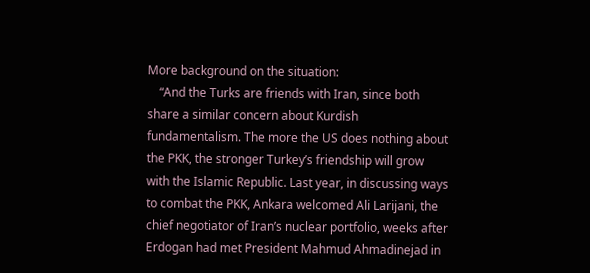More background on the situation:
    “And the Turks are friends with Iran, since both share a similar concern about Kurdish fundamentalism. The more the US does nothing about the PKK, the stronger Turkey’s friendship will grow with the Islamic Republic. Last year, in discussing ways to combat the PKK, Ankara welcomed Ali Larijani, the chief negotiator of Iran’s nuclear portfolio, weeks after Erdogan had met President Mahmud Ahmadinejad in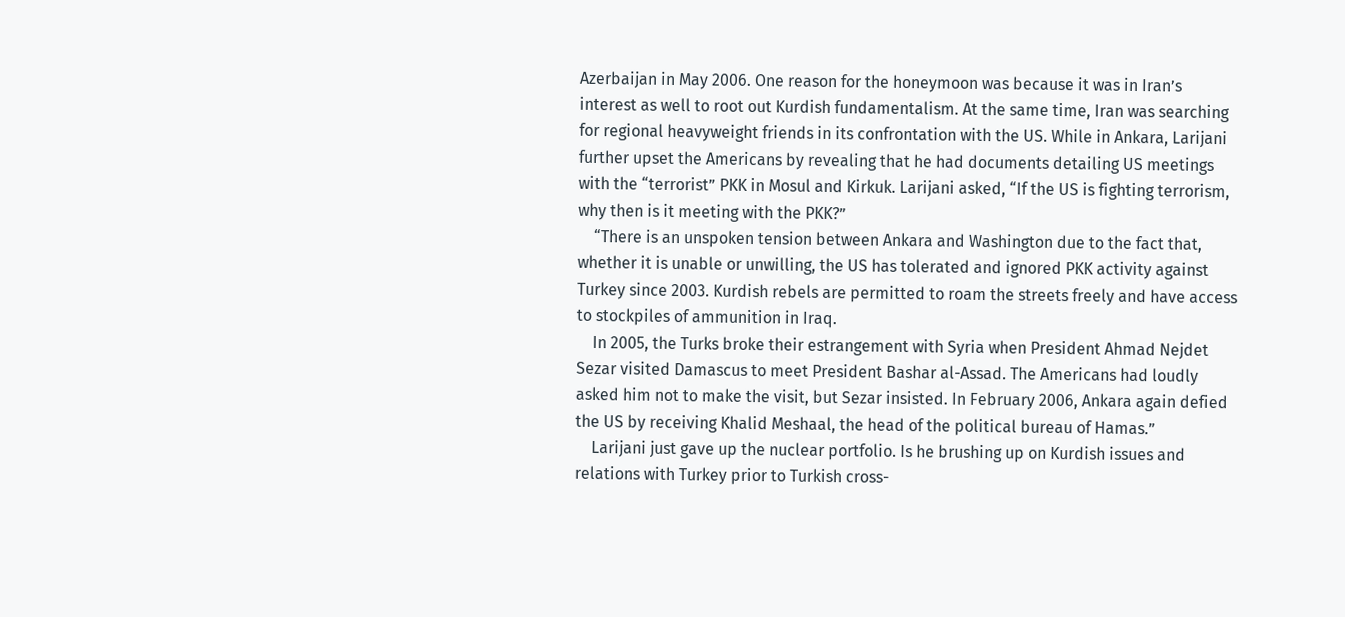Azerbaijan in May 2006. One reason for the honeymoon was because it was in Iran’s interest as well to root out Kurdish fundamentalism. At the same time, Iran was searching for regional heavyweight friends in its confrontation with the US. While in Ankara, Larijani further upset the Americans by revealing that he had documents detailing US meetings with the “terrorist” PKK in Mosul and Kirkuk. Larijani asked, “If the US is fighting terrorism, why then is it meeting with the PKK?”
    “There is an unspoken tension between Ankara and Washington due to the fact that, whether it is unable or unwilling, the US has tolerated and ignored PKK activity against Turkey since 2003. Kurdish rebels are permitted to roam the streets freely and have access to stockpiles of ammunition in Iraq.
    In 2005, the Turks broke their estrangement with Syria when President Ahmad Nejdet Sezar visited Damascus to meet President Bashar al-Assad. The Americans had loudly asked him not to make the visit, but Sezar insisted. In February 2006, Ankara again defied the US by receiving Khalid Meshaal, the head of the political bureau of Hamas.”
    Larijani just gave up the nuclear portfolio. Is he brushing up on Kurdish issues and relations with Turkey prior to Turkish cross-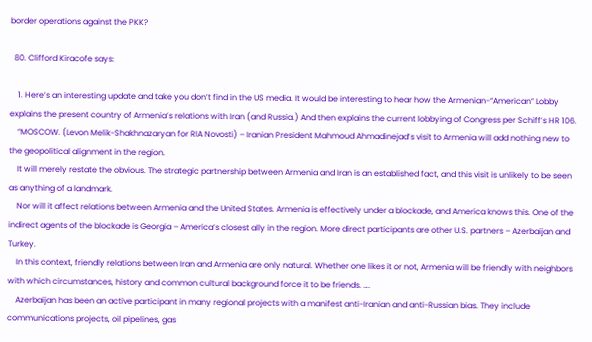border operations against the PKK?

  80. Clifford Kiracofe says:

    1. Here’s an interesting update and take you don’t find in the US media. It would be interesting to hear how the Armenian-“American” Lobby explains the present country of Armenia’s relations with Iran (and Russia.) And then explains the current lobbying of Congress per Schiff’s HR 106.
    “MOSCOW. (Levon Melik-Shakhnazaryan for RIA Novosti) – Iranian President Mahmoud Ahmadinejad’s visit to Armenia will add nothing new to the geopolitical alignment in the region.
    It will merely restate the obvious. The strategic partnership between Armenia and Iran is an established fact, and this visit is unlikely to be seen as anything of a landmark.
    Nor will it affect relations between Armenia and the United States. Armenia is effectively under a blockade, and America knows this. One of the indirect agents of the blockade is Georgia – America’s closest ally in the region. More direct participants are other U.S. partners – Azerbaijan and Turkey.
    In this context, friendly relations between Iran and Armenia are only natural. Whether one likes it or not, Armenia will be friendly with neighbors with which circumstances, history and common cultural background force it to be friends. ….
    Azerbaijan has been an active participant in many regional projects with a manifest anti-Iranian and anti-Russian bias. They include communications projects, oil pipelines, gas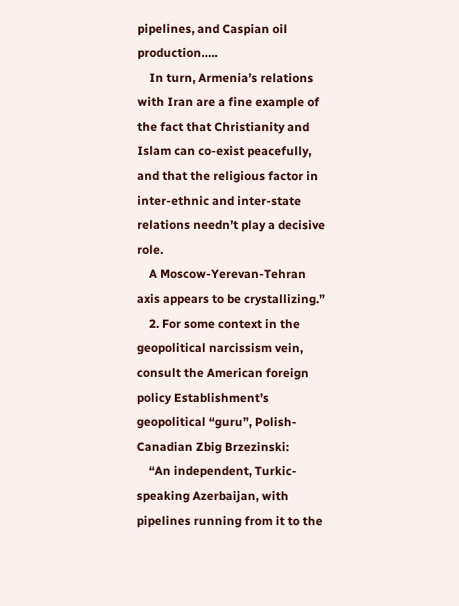pipelines, and Caspian oil production…..
    In turn, Armenia’s relations with Iran are a fine example of the fact that Christianity and Islam can co-exist peacefully, and that the religious factor in inter-ethnic and inter-state relations needn’t play a decisive role.
    A Moscow-Yerevan-Tehran axis appears to be crystallizing.”
    2. For some context in the geopolitical narcissism vein, consult the American foreign policy Establishment’s geopolitical “guru”, Polish-Canadian Zbig Brzezinski:
    “An independent, Turkic-speaking Azerbaijan, with pipelines running from it to the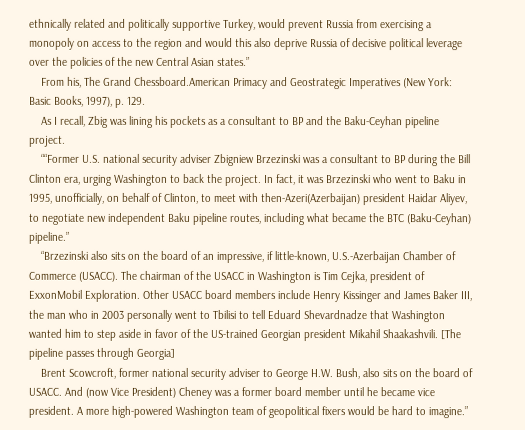ethnically related and politically supportive Turkey, would prevent Russia from exercising a monopoly on access to the region and would this also deprive Russia of decisive political leverage over the policies of the new Central Asian states.”
    From his, The Grand Chessboard.American Primacy and Geostrategic Imperatives (New York: Basic Books, 1997), p. 129.
    As I recall, Zbig was lining his pockets as a consultant to BP and the Baku-Ceyhan pipeline project.
    ““Former U.S. national security adviser Zbigniew Brzezinski was a consultant to BP during the Bill Clinton era, urging Washington to back the project. In fact, it was Brzezinski who went to Baku in 1995, unofficially, on behalf of Clinton, to meet with then-Azeri(Azerbaijan) president Haidar Aliyev, to negotiate new independent Baku pipeline routes, including what became the BTC (Baku-Ceyhan) pipeline.”
    “Brzezinski also sits on the board of an impressive, if little-known, U.S.-Azerbaijan Chamber of Commerce (USACC). The chairman of the USACC in Washington is Tim Cejka, president of ExxonMobil Exploration. Other USACC board members include Henry Kissinger and James Baker III, the man who in 2003 personally went to Tbilisi to tell Eduard Shevardnadze that Washington wanted him to step aside in favor of the US-trained Georgian president Mikahil Shaakashvili. [The pipeline passes through Georgia]
    Brent Scowcroft, former national security adviser to George H.W. Bush, also sits on the board of USACC. And (now Vice President) Cheney was a former board member until he became vice president. A more high-powered Washington team of geopolitical fixers would be hard to imagine.”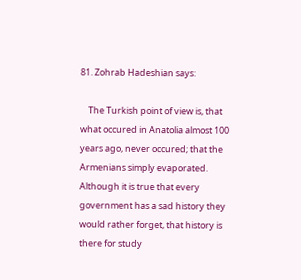81. Zohrab Hadeshian says:

    The Turkish point of view is, that what occured in Anatolia almost 100 years ago, never occured; that the Armenians simply evaporated. Although it is true that every government has a sad history they would rather forget, that history is there for study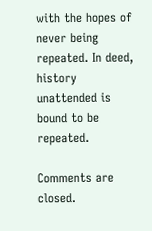with the hopes of never being repeated. In deed, history unattended is bound to be repeated.

Comments are closed.